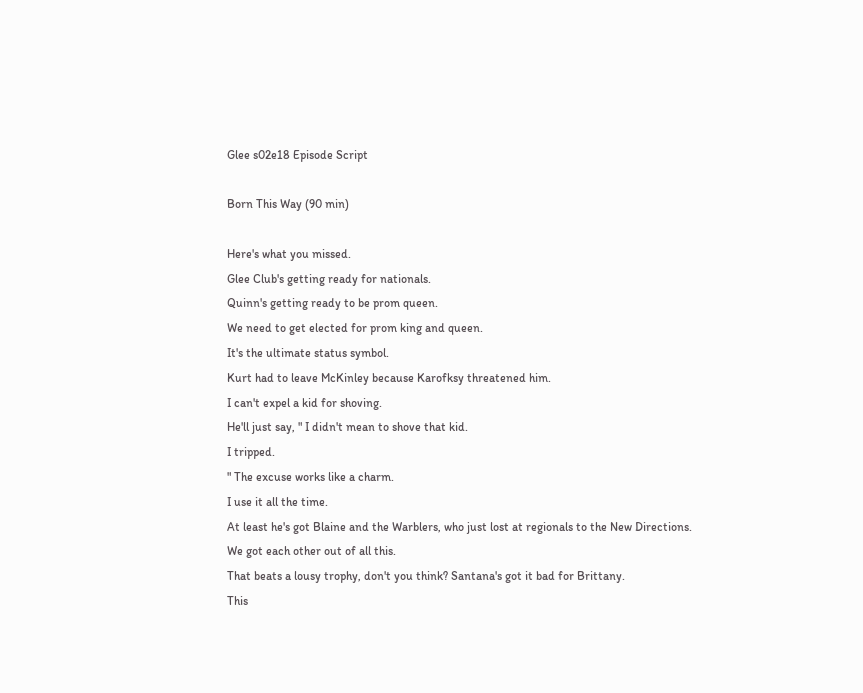Glee s02e18 Episode Script

Born This Way (90 min)

Here's what you missed.
Glee Club's getting ready for nationals.
Quinn's getting ready to be prom queen.
We need to get elected for prom king and queen.
It's the ultimate status symbol.
Kurt had to leave McKinley because Karofksy threatened him.
I can't expel a kid for shoving.
He'll just say, " I didn't mean to shove that kid.
I tripped.
" The excuse works like a charm.
I use it all the time.
At least he's got Blaine and the Warblers, who just lost at regionals to the New Directions.
We got each other out of all this.
That beats a lousy trophy, don't you think? Santana's got it bad for Brittany.
This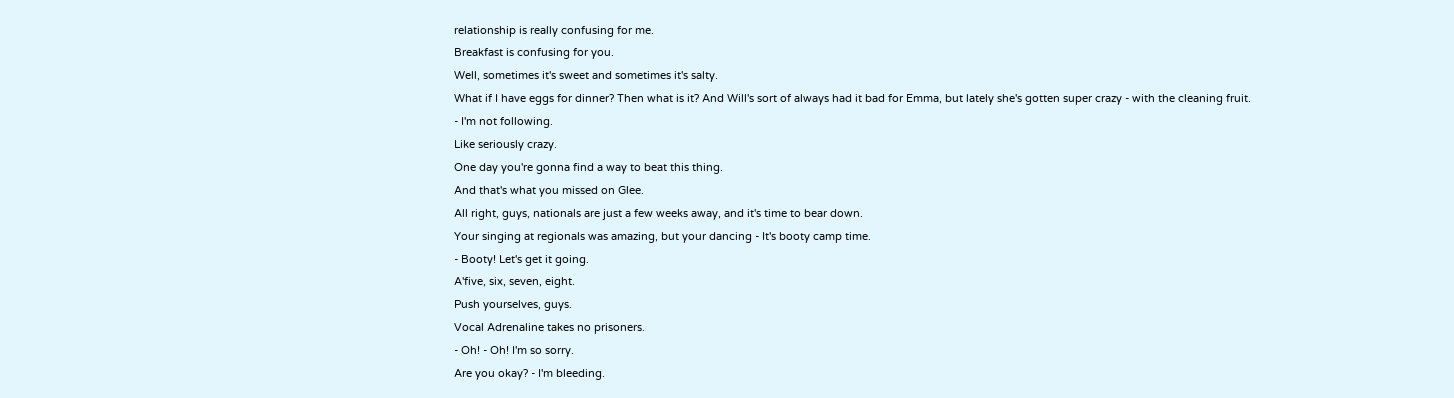relationship is really confusing for me.
Breakfast is confusing for you.
Well, sometimes it's sweet and sometimes it's salty.
What if I have eggs for dinner? Then what is it? And Will's sort of always had it bad for Emma, but lately she's gotten super crazy - with the cleaning fruit.
- I'm not following.
Like seriously crazy.
One day you're gonna find a way to beat this thing.
And that's what you missed on Glee.
All right, guys, nationals are just a few weeks away, and it's time to bear down.
Your singing at regionals was amazing, but your dancing - It's booty camp time.
- Booty! Let's get it going.
A'five, six, seven, eight.
Push yourselves, guys.
Vocal Adrenaline takes no prisoners.
- Oh! - Oh! I'm so sorry.
Are you okay? - I'm bleeding.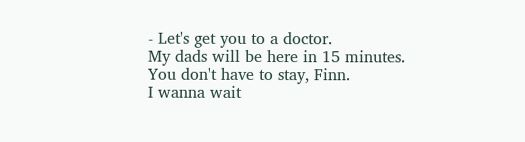- Let's get you to a doctor.
My dads will be here in 15 minutes.
You don't have to stay, Finn.
I wanna wait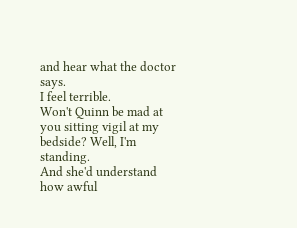and hear what the doctor says.
I feel terrible.
Won't Quinn be mad at you sitting vigil at my bedside? Well, I'm standing.
And she'd understand how awful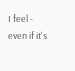I feel - even if it's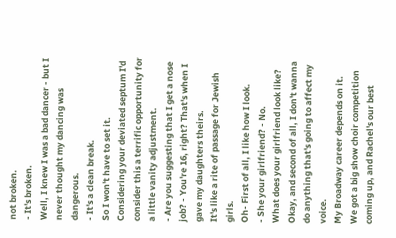not broken.
- It's broken.
Well, I knew I was a bad dancer - but I never thought my dancing was dangerous.
- It's a clean break.
So I won't have to set it.
Considering your deviated septum I'd consider this a terrific opportunity for a little vanity adjustment.
- Are you suggesting that I get a nose job? - You're 16, right? That's when I gave my daughters theirs.
It's like a rite of passage for Jewish girls.
Oh- First of all, I like how I look.
- She your girlfriend? - No.
What does your girlfriend look like? Okay, and second of all, I don't wanna do anything that's going to affect my voice.
My Broadway career depends on it.
We got a big show choir competition coming up, and Rachel's our best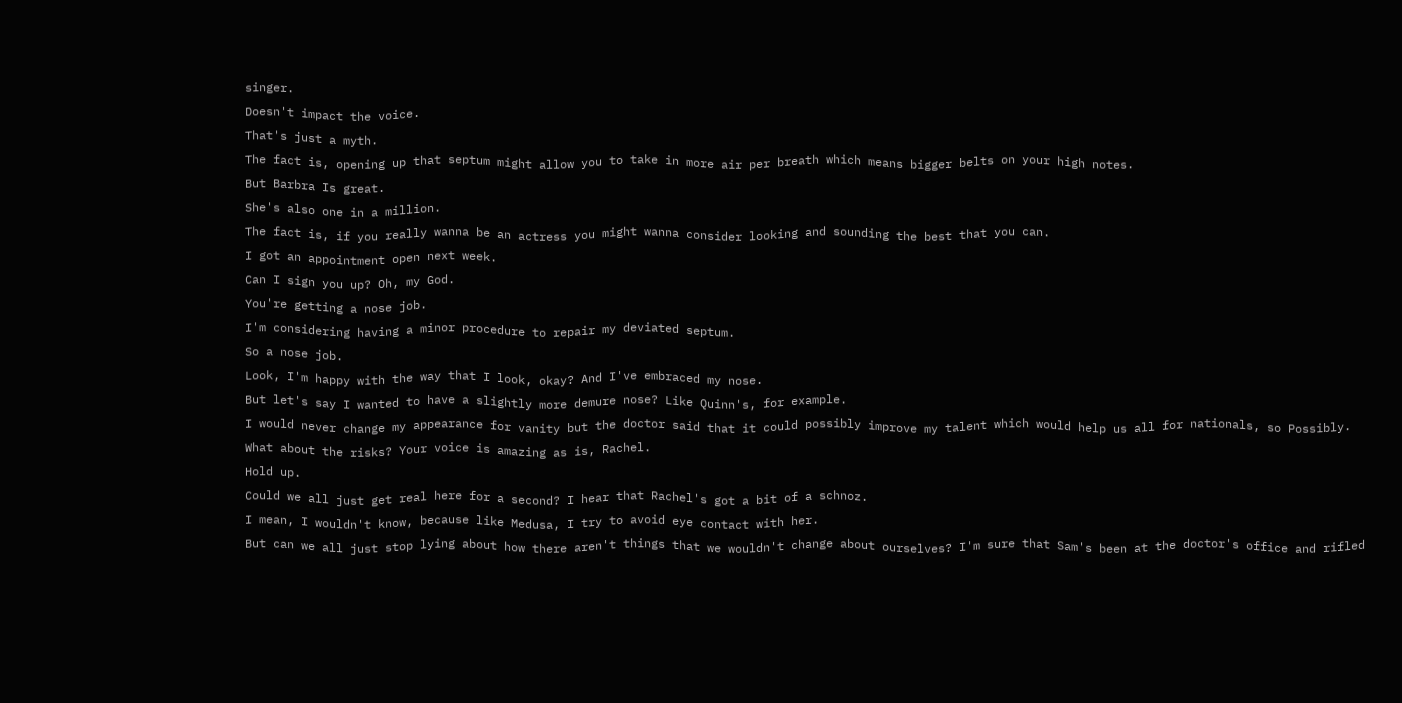singer.
Doesn't impact the voice.
That's just a myth.
The fact is, opening up that septum might allow you to take in more air per breath which means bigger belts on your high notes.
But Barbra Is great.
She's also one in a million.
The fact is, if you really wanna be an actress you might wanna consider looking and sounding the best that you can.
I got an appointment open next week.
Can I sign you up? Oh, my God.
You're getting a nose job.
I'm considering having a minor procedure to repair my deviated septum.
So a nose job.
Look, I'm happy with the way that I look, okay? And I've embraced my nose.
But let's say I wanted to have a slightly more demure nose? Like Quinn's, for example.
I would never change my appearance for vanity but the doctor said that it could possibly improve my talent which would help us all for nationals, so Possibly.
What about the risks? Your voice is amazing as is, Rachel.
Hold up.
Could we all just get real here for a second? I hear that Rachel's got a bit of a schnoz.
I mean, I wouldn't know, because like Medusa, I try to avoid eye contact with her.
But can we all just stop lying about how there aren't things that we wouldn't change about ourselves? I'm sure that Sam's been at the doctor's office and rifled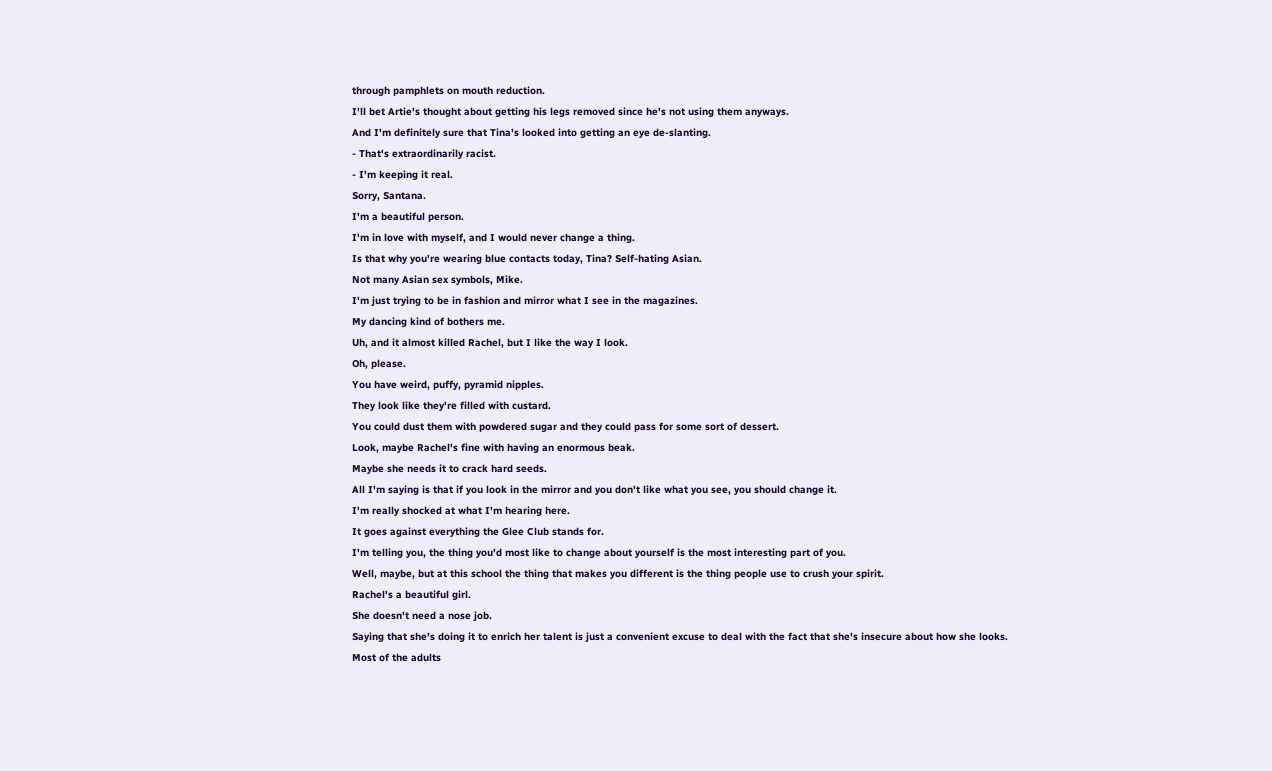through pamphlets on mouth reduction.
I'll bet Artie's thought about getting his legs removed since he's not using them anyways.
And I'm definitely sure that Tina's looked into getting an eye de-slanting.
- That's extraordinarily racist.
- I'm keeping it real.
Sorry, Santana.
I'm a beautiful person.
I'm in love with myself, and I would never change a thing.
Is that why you're wearing blue contacts today, Tina? Self-hating Asian.
Not many Asian sex symbols, Mike.
I'm just trying to be in fashion and mirror what I see in the magazines.
My dancing kind of bothers me.
Uh, and it almost killed Rachel, but I like the way I look.
Oh, please.
You have weird, puffy, pyramid nipples.
They look like they're filled with custard.
You could dust them with powdered sugar and they could pass for some sort of dessert.
Look, maybe Rachel's fine with having an enormous beak.
Maybe she needs it to crack hard seeds.
All I'm saying is that if you look in the mirror and you don't like what you see, you should change it.
I'm really shocked at what I'm hearing here.
It goes against everything the Glee Club stands for.
I'm telling you, the thing you'd most like to change about yourself is the most interesting part of you.
Well, maybe, but at this school the thing that makes you different is the thing people use to crush your spirit.
Rachel's a beautiful girl.
She doesn't need a nose job.
Saying that she's doing it to enrich her talent is just a convenient excuse to deal with the fact that she's insecure about how she looks.
Most of the adults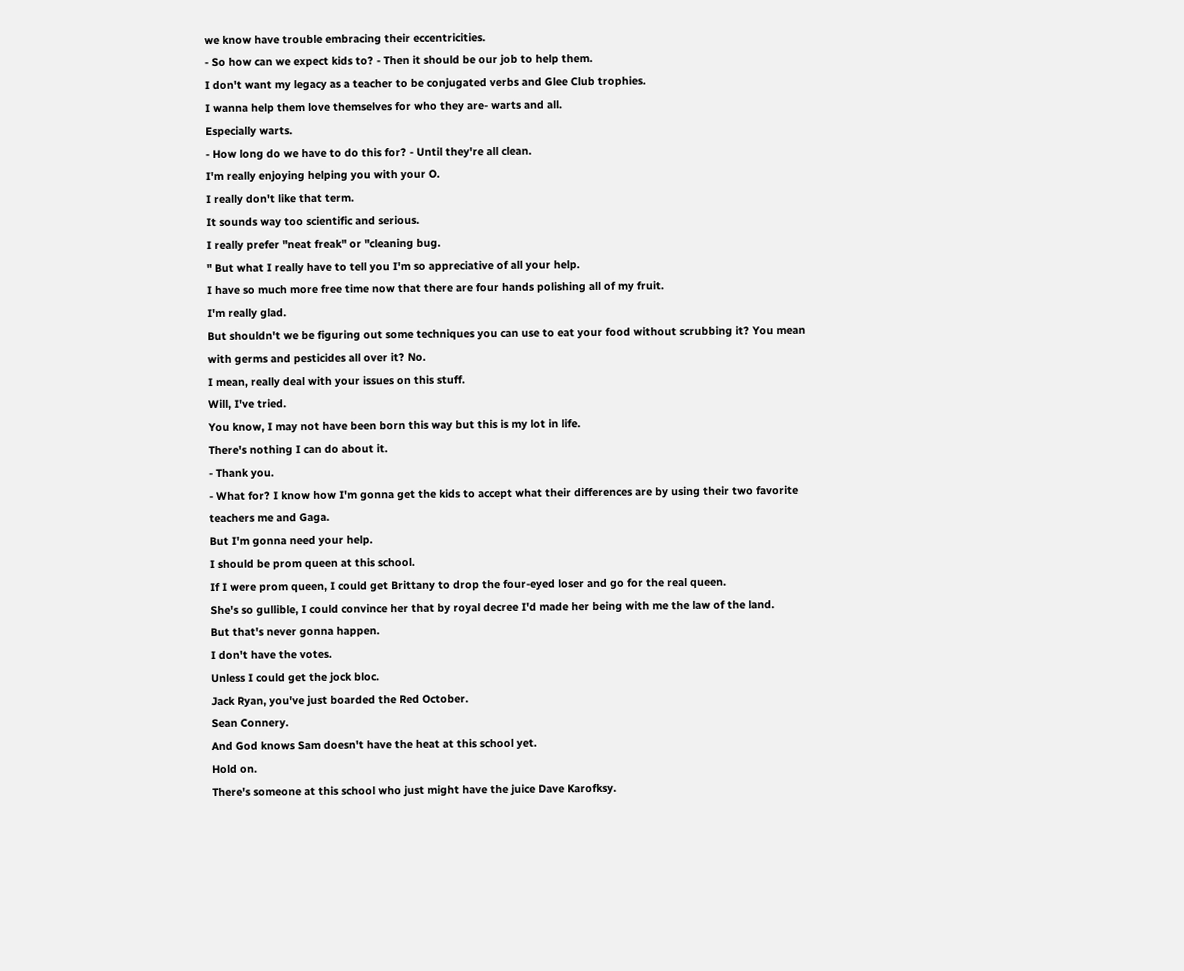we know have trouble embracing their eccentricities.
- So how can we expect kids to? - Then it should be our job to help them.
I don't want my legacy as a teacher to be conjugated verbs and Glee Club trophies.
I wanna help them love themselves for who they are- warts and all.
Especially warts.
- How long do we have to do this for? - Until they're all clean.
I'm really enjoying helping you with your O.
I really don't like that term.
It sounds way too scientific and serious.
I really prefer "neat freak" or "cleaning bug.
" But what I really have to tell you I'm so appreciative of all your help.
I have so much more free time now that there are four hands polishing all of my fruit.
I'm really glad.
But shouldn't we be figuring out some techniques you can use to eat your food without scrubbing it? You mean with germs and pesticides all over it? No.
I mean, really deal with your issues on this stuff.
Will, I've tried.
You know, I may not have been born this way but this is my lot in life.
There's nothing I can do about it.
- Thank you.
- What for? I know how I'm gonna get the kids to accept what their differences are by using their two favorite teachers me and Gaga.
But I'm gonna need your help.
I should be prom queen at this school.
If I were prom queen, I could get Brittany to drop the four-eyed loser and go for the real queen.
She's so gullible, I could convince her that by royal decree I'd made her being with me the law of the land.
But that's never gonna happen.
I don't have the votes.
Unless I could get the jock bloc.
Jack Ryan, you've just boarded the Red October.
Sean Connery.
And God knows Sam doesn't have the heat at this school yet.
Hold on.
There's someone at this school who just might have the juice Dave Karofksy.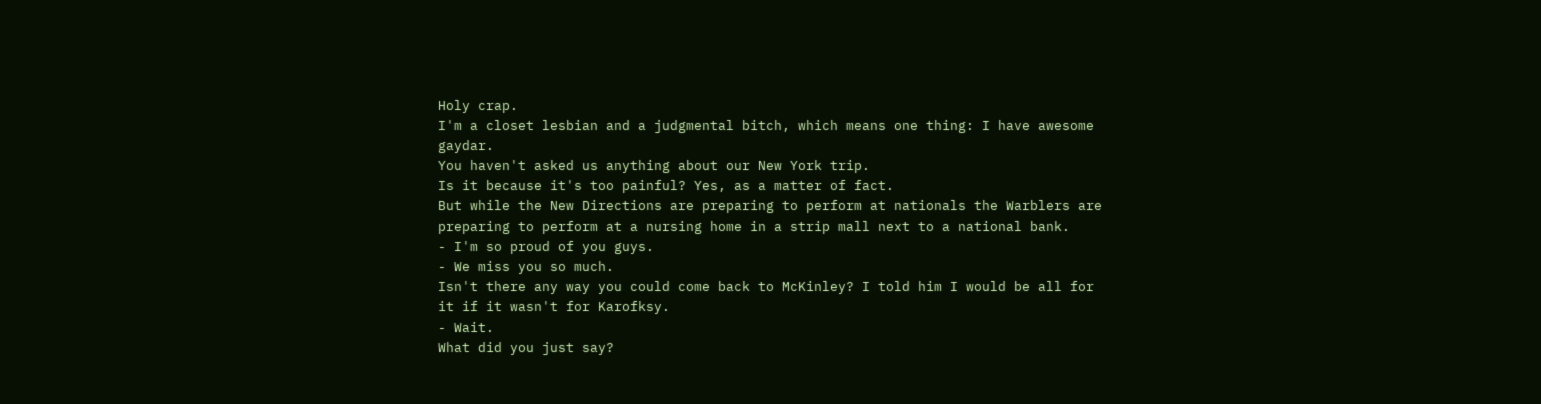Holy crap.
I'm a closet lesbian and a judgmental bitch, which means one thing: I have awesome gaydar.
You haven't asked us anything about our New York trip.
Is it because it's too painful? Yes, as a matter of fact.
But while the New Directions are preparing to perform at nationals the Warblers are preparing to perform at a nursing home in a strip mall next to a national bank.
- I'm so proud of you guys.
- We miss you so much.
Isn't there any way you could come back to McKinley? I told him I would be all for it if it wasn't for Karofksy.
- Wait.
What did you just say?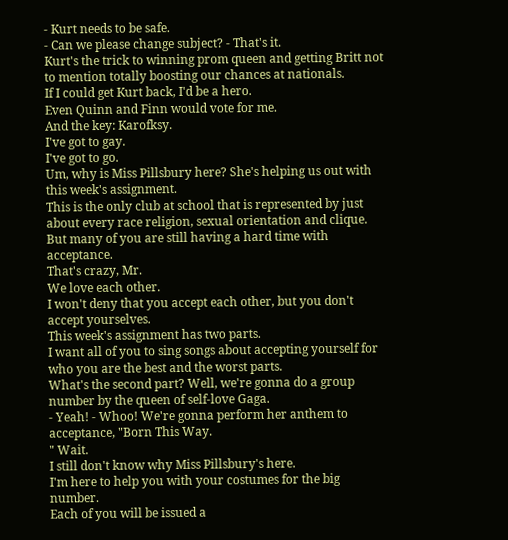- Kurt needs to be safe.
- Can we please change subject? - That's it.
Kurt's the trick to winning prom queen and getting Britt not to mention totally boosting our chances at nationals.
If I could get Kurt back, I'd be a hero.
Even Quinn and Finn would vote for me.
And the key: Karofksy.
I've got to gay.
I've got to go.
Um, why is Miss Pillsbury here? She's helping us out with this week's assignment.
This is the only club at school that is represented by just about every race religion, sexual orientation and clique.
But many of you are still having a hard time with acceptance.
That's crazy, Mr.
We love each other.
I won't deny that you accept each other, but you don't accept yourselves.
This week's assignment has two parts.
I want all of you to sing songs about accepting yourself for who you are the best and the worst parts.
What's the second part? Well, we're gonna do a group number by the queen of self-love Gaga.
- Yeah! - Whoo! We're gonna perform her anthem to acceptance, "Born This Way.
" Wait.
I still don't know why Miss Pillsbury's here.
I'm here to help you with your costumes for the big number.
Each of you will be issued a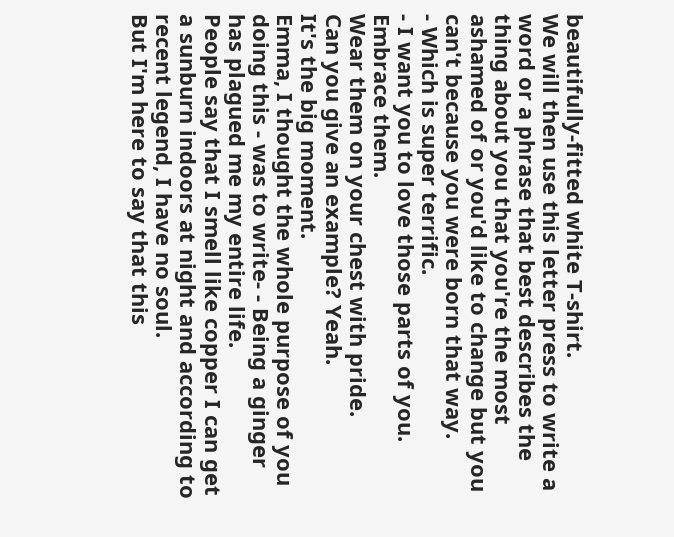beautifully-fitted white T-shirt.
We will then use this letter press to write a word or a phrase that best describes the thing about you that you're the most ashamed of or you'd like to change but you can't because you were born that way.
- Which is super terrific.
- I want you to love those parts of you.
Embrace them.
Wear them on your chest with pride.
Can you give an example? Yeah.
It's the big moment.
Emma, I thought the whole purpose of you doing this - was to write- - Being a ginger has plagued me my entire life.
People say that I smell like copper I can get a sunburn indoors at night and according to recent legend, I have no soul.
But I'm here to say that this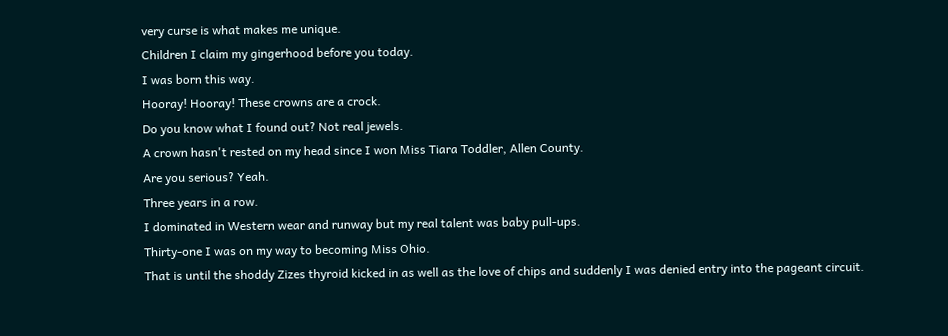very curse is what makes me unique.
Children I claim my gingerhood before you today.
I was born this way.
Hooray! Hooray! These crowns are a crock.
Do you know what I found out? Not real jewels.
A crown hasn't rested on my head since I won Miss Tiara Toddler, Allen County.
Are you serious? Yeah.
Three years in a row.
I dominated in Western wear and runway but my real talent was baby pull-ups.
Thirty-one I was on my way to becoming Miss Ohio.
That is until the shoddy Zizes thyroid kicked in as well as the love of chips and suddenly I was denied entry into the pageant circuit.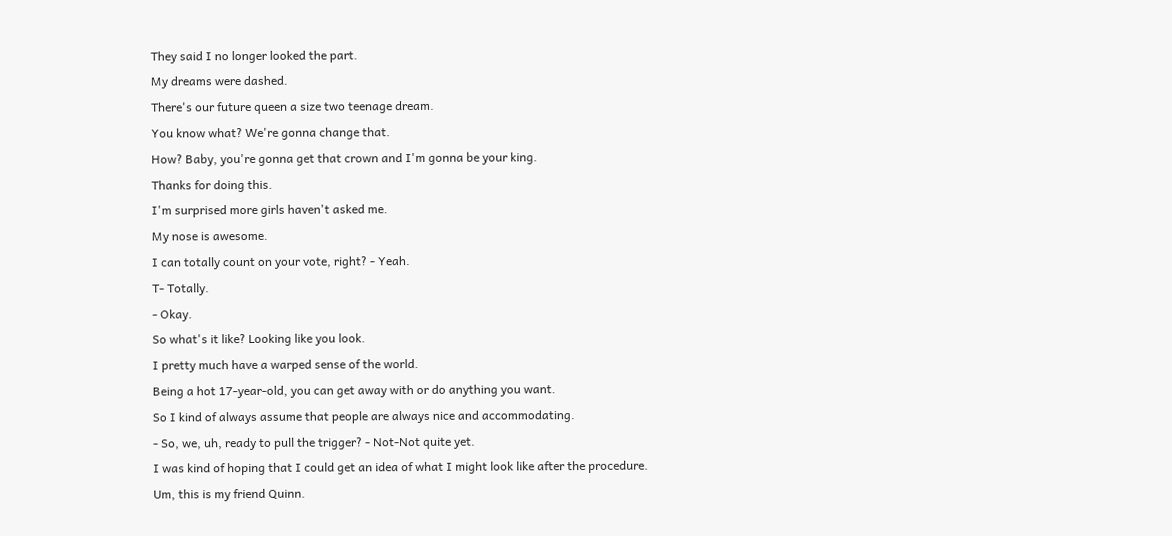They said I no longer looked the part.
My dreams were dashed.
There's our future queen a size two teenage dream.
You know what? We're gonna change that.
How? Baby, you're gonna get that crown and I'm gonna be your king.
Thanks for doing this.
I'm surprised more girls haven't asked me.
My nose is awesome.
I can totally count on your vote, right? - Yeah.
T- Totally.
- Okay.
So what's it like? Looking like you look.
I pretty much have a warped sense of the world.
Being a hot 17-year-old, you can get away with or do anything you want.
So I kind of always assume that people are always nice and accommodating.
- So, we, uh, ready to pull the trigger? - Not-Not quite yet.
I was kind of hoping that I could get an idea of what I might look like after the procedure.
Um, this is my friend Quinn.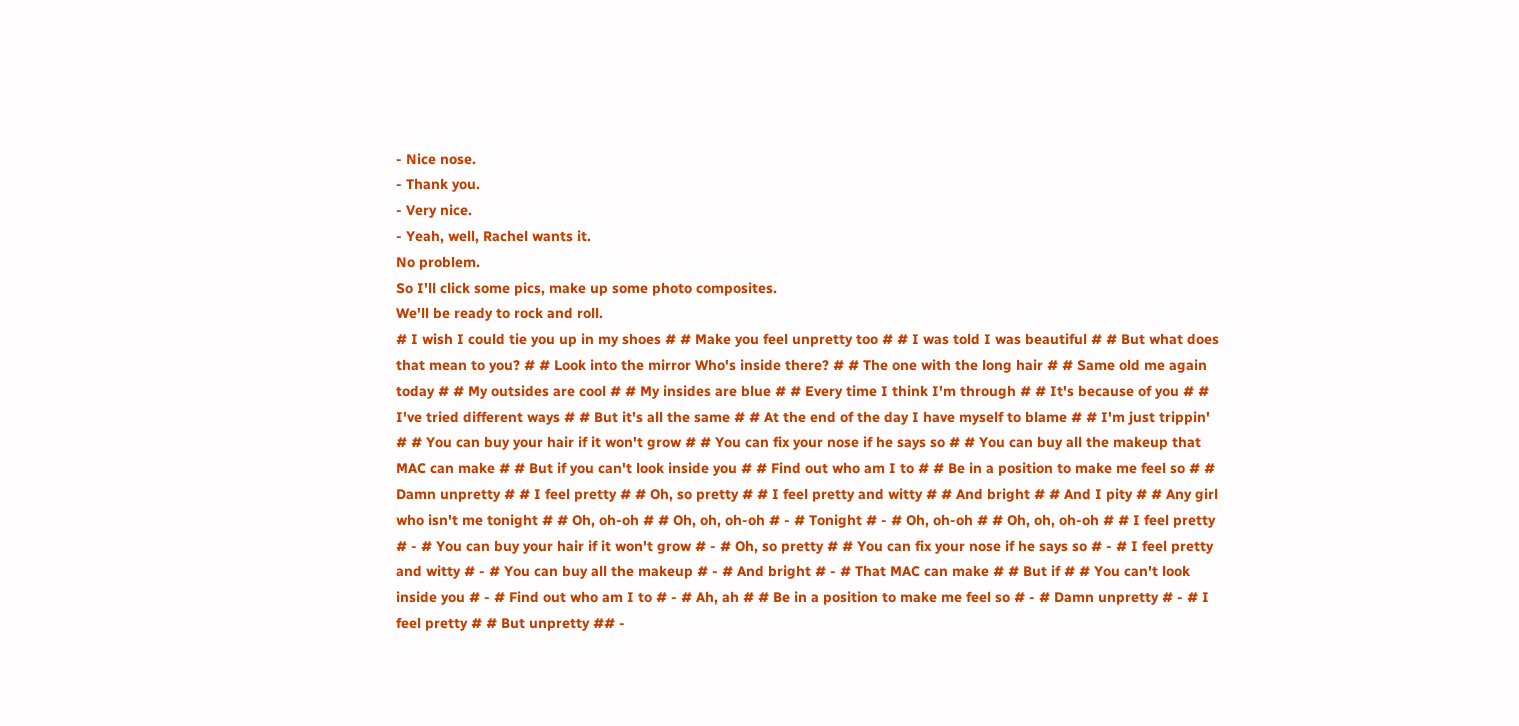- Nice nose.
- Thank you.
- Very nice.
- Yeah, well, Rachel wants it.
No problem.
So I'll click some pics, make up some photo composites.
We'll be ready to rock and roll.
# I wish I could tie you up in my shoes # # Make you feel unpretty too # # I was told I was beautiful # # But what does that mean to you? # # Look into the mirror Who's inside there? # # The one with the long hair # # Same old me again today # # My outsides are cool # # My insides are blue # # Every time I think I'm through # # It's because of you # # I've tried different ways # # But it's all the same # # At the end of the day I have myself to blame # # I'm just trippin' # # You can buy your hair if it won't grow # # You can fix your nose if he says so # # You can buy all the makeup that MAC can make # # But if you can't look inside you # # Find out who am I to # # Be in a position to make me feel so # # Damn unpretty # # I feel pretty # # Oh, so pretty # # I feel pretty and witty # # And bright # # And I pity # # Any girl who isn't me tonight # # Oh, oh-oh # # Oh, oh, oh-oh # - # Tonight # - # Oh, oh-oh # # Oh, oh, oh-oh # # I feel pretty # - # You can buy your hair if it won't grow # - # Oh, so pretty # # You can fix your nose if he says so # - # I feel pretty and witty # - # You can buy all the makeup # - # And bright # - # That MAC can make # # But if # # You can't look inside you # - # Find out who am I to # - # Ah, ah # # Be in a position to make me feel so # - # Damn unpretty # - # I feel pretty # # But unpretty ## -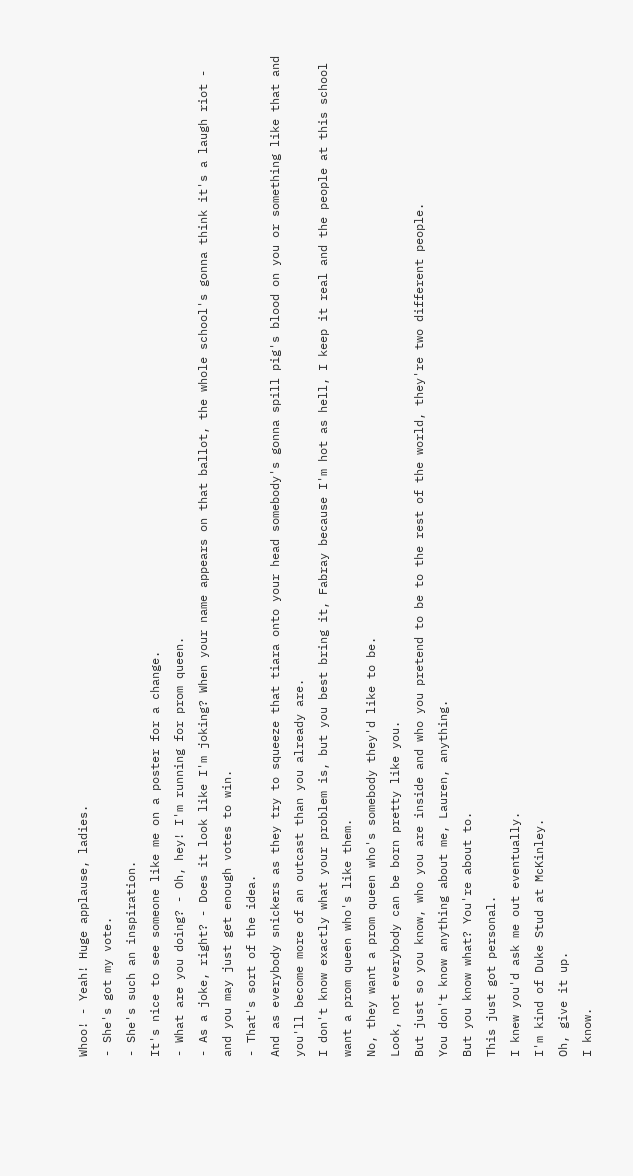Whoo! - Yeah! Huge applause, ladies.
- She's got my vote.
- She's such an inspiration.
It's nice to see someone like me on a poster for a change.
- What are you doing? - Oh, hey! I'm running for prom queen.
- As a joke, right? - Does it look like I'm joking? When your name appears on that ballot, the whole school's gonna think it's a laugh riot - and you may just get enough votes to win.
- That's sort of the idea.
And as everybody snickers as they try to squeeze that tiara onto your head somebody's gonna spill pig's blood on you or something like that and you'll become more of an outcast than you already are.
I don't know exactly what your problem is, but you best bring it, Fabray because I'm hot as hell, I keep it real and the people at this school want a prom queen who's like them.
No, they want a prom queen who's somebody they'd like to be.
Look, not everybody can be born pretty like you.
But just so you know, who you are inside and who you pretend to be to the rest of the world, they're two different people.
You don't know anything about me, Lauren, anything.
But you know what? You're about to.
This just got personal.
I knew you'd ask me out eventually.
I'm kind of Duke Stud at McKinley.
Oh, give it up.
I know.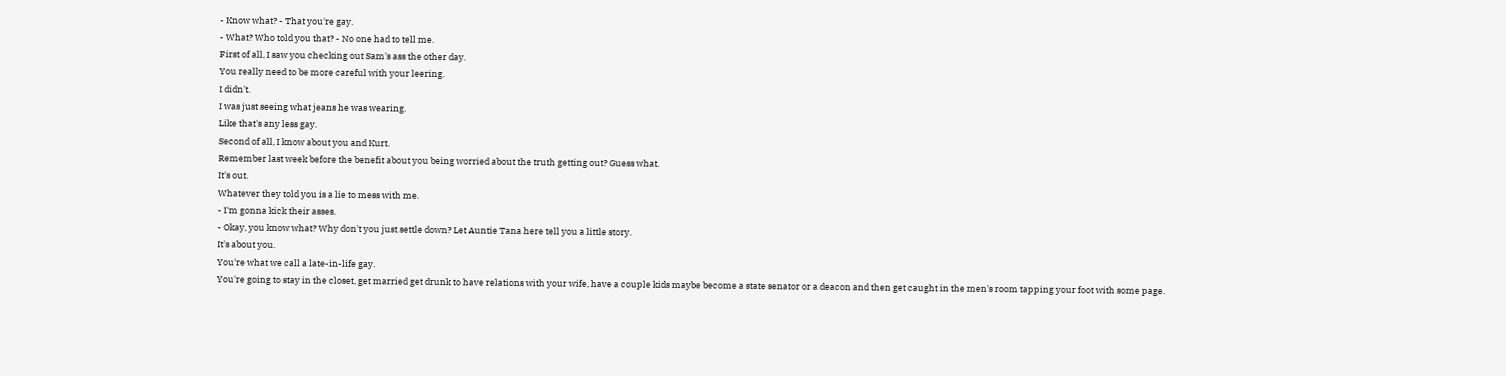- Know what? - That you're gay.
- What? Who told you that? - No one had to tell me.
First of all, I saw you checking out Sam's ass the other day.
You really need to be more careful with your leering.
I didn't.
I was just seeing what jeans he was wearing.
Like that's any less gay.
Second of all, I know about you and Kurt.
Remember last week before the benefit about you being worried about the truth getting out? Guess what.
It's out.
Whatever they told you is a lie to mess with me.
- I'm gonna kick their asses.
- Okay, you know what? Why don't you just settle down? Let Auntie Tana here tell you a little story.
It's about you.
You're what we call a late-in-life gay.
You're going to stay in the closet, get married get drunk to have relations with your wife, have a couple kids maybe become a state senator or a deacon and then get caught in the men's room tapping your foot with some page.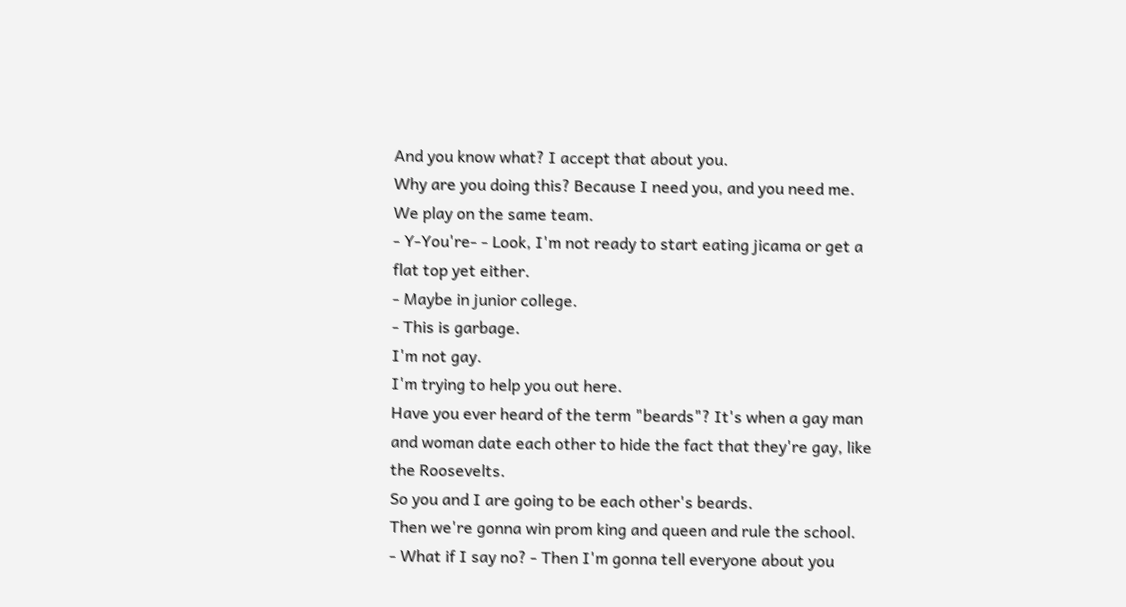And you know what? I accept that about you.
Why are you doing this? Because I need you, and you need me.
We play on the same team.
- Y-You're- - Look, I'm not ready to start eating jicama or get a flat top yet either.
- Maybe in junior college.
- This is garbage.
I'm not gay.
I'm trying to help you out here.
Have you ever heard of the term "beards"? It's when a gay man and woman date each other to hide the fact that they're gay, like the Roosevelts.
So you and I are going to be each other's beards.
Then we're gonna win prom king and queen and rule the school.
- What if I say no? - Then I'm gonna tell everyone about you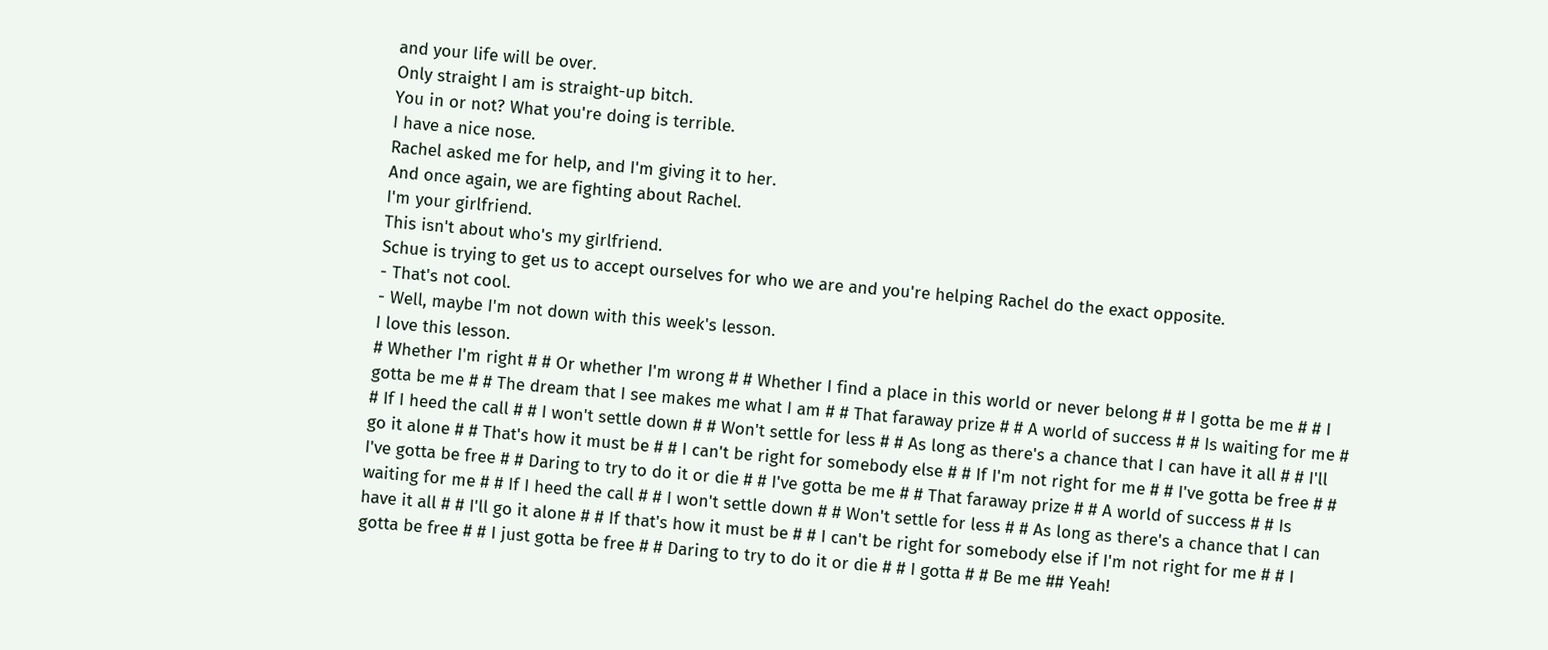and your life will be over.
Only straight I am is straight-up bitch.
You in or not? What you're doing is terrible.
I have a nice nose.
Rachel asked me for help, and I'm giving it to her.
And once again, we are fighting about Rachel.
I'm your girlfriend.
This isn't about who's my girlfriend.
Schue is trying to get us to accept ourselves for who we are and you're helping Rachel do the exact opposite.
- That's not cool.
- Well, maybe I'm not down with this week's lesson.
I love this lesson.
# Whether I'm right # # Or whether I'm wrong # # Whether I find a place in this world or never belong # # I gotta be me # # I gotta be me # # The dream that I see makes me what I am # # That faraway prize # # A world of success # # Is waiting for me # # If I heed the call # # I won't settle down # # Won't settle for less # # As long as there's a chance that I can have it all # # I'll go it alone # # That's how it must be # # I can't be right for somebody else # # If I'm not right for me # # I've gotta be free # # I've gotta be free # # Daring to try to do it or die # # I've gotta be me # # That faraway prize # # A world of success # # Is waiting for me # # If I heed the call # # I won't settle down # # Won't settle for less # # As long as there's a chance that I can have it all # # I'll go it alone # # If that's how it must be # # I can't be right for somebody else if I'm not right for me # # I gotta be free # # I just gotta be free # # Daring to try to do it or die # # I gotta # # Be me ## Yeah!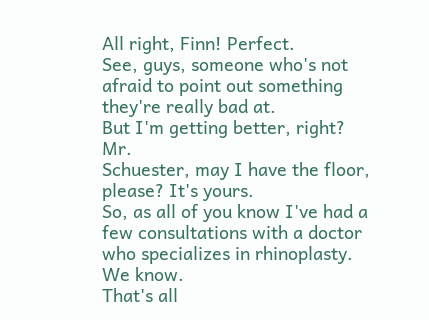All right, Finn! Perfect.
See, guys, someone who's not afraid to point out something they're really bad at.
But I'm getting better, right? Mr.
Schuester, may I have the floor, please? It's yours.
So, as all of you know I've had a few consultations with a doctor who specializes in rhinoplasty.
We know.
That's all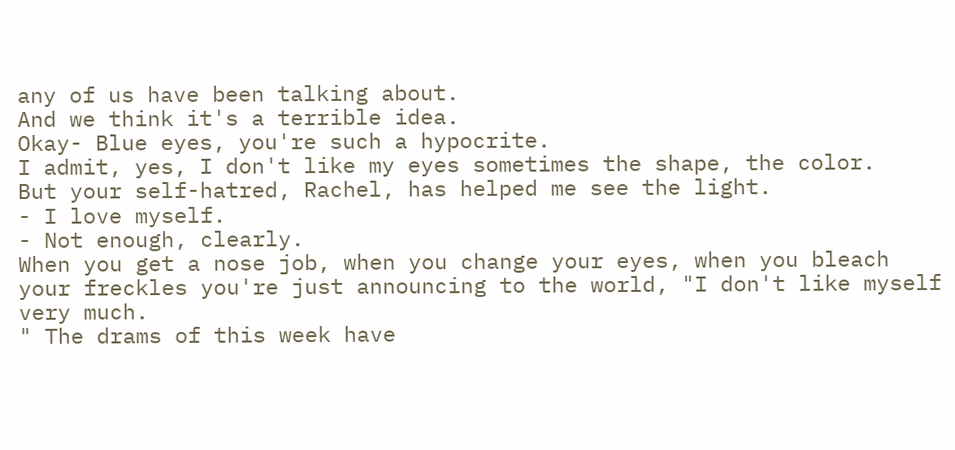any of us have been talking about.
And we think it's a terrible idea.
Okay- Blue eyes, you're such a hypocrite.
I admit, yes, I don't like my eyes sometimes the shape, the color.
But your self-hatred, Rachel, has helped me see the light.
- I love myself.
- Not enough, clearly.
When you get a nose job, when you change your eyes, when you bleach your freckles you're just announcing to the world, "I don't like myself very much.
" The drams of this week have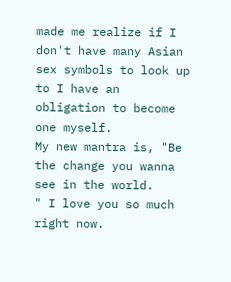made me realize if I don't have many Asian sex symbols to look up to I have an obligation to become one myself.
My new mantra is, "Be the change you wanna see in the world.
" I love you so much right now.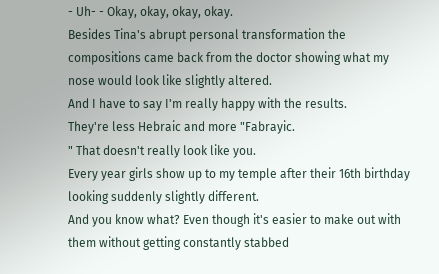- Uh- - Okay, okay, okay, okay.
Besides Tina's abrupt personal transformation the compositions came back from the doctor showing what my nose would look like slightly altered.
And I have to say I'm really happy with the results.
They're less Hebraic and more "Fabrayic.
" That doesn't really look like you.
Every year girls show up to my temple after their 16th birthday looking suddenly slightly different.
And you know what? Even though it's easier to make out with them without getting constantly stabbed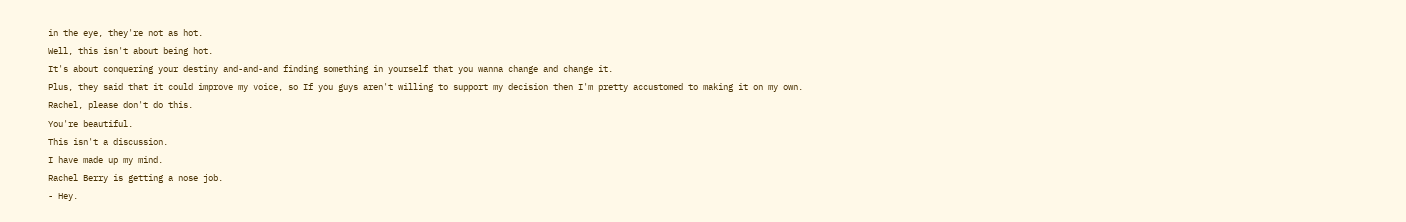in the eye, they're not as hot.
Well, this isn't about being hot.
It's about conquering your destiny and-and-and finding something in yourself that you wanna change and change it.
Plus, they said that it could improve my voice, so If you guys aren't willing to support my decision then I'm pretty accustomed to making it on my own.
Rachel, please don't do this.
You're beautiful.
This isn't a discussion.
I have made up my mind.
Rachel Berry is getting a nose job.
- Hey.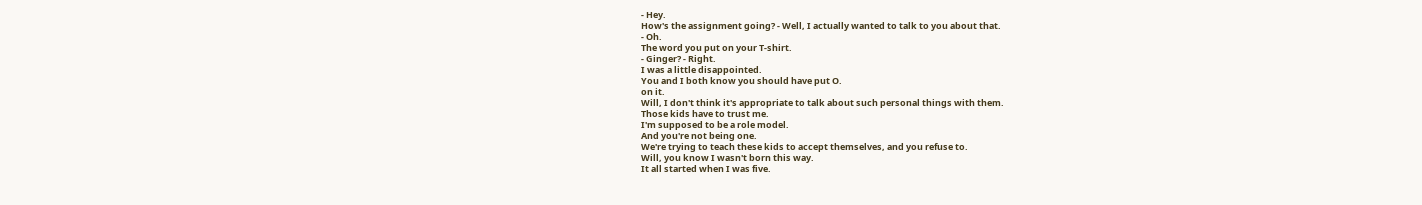- Hey.
How's the assignment going? - Well, I actually wanted to talk to you about that.
- Oh.
The word you put on your T-shirt.
- Ginger? - Right.
I was a little disappointed.
You and I both know you should have put O.
on it.
Will, I don't think it's appropriate to talk about such personal things with them.
Those kids have to trust me.
I'm supposed to be a role model.
And you're not being one.
We're trying to teach these kids to accept themselves, and you refuse to.
Will, you know I wasn't born this way.
It all started when I was five.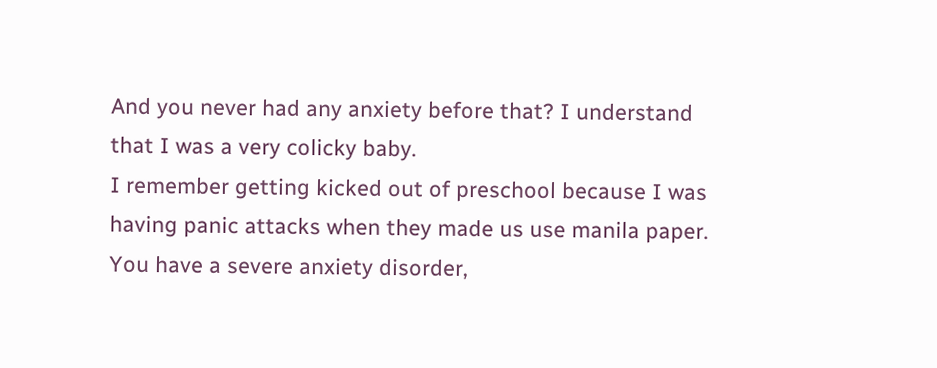And you never had any anxiety before that? I understand that I was a very colicky baby.
I remember getting kicked out of preschool because I was having panic attacks when they made us use manila paper.
You have a severe anxiety disorder,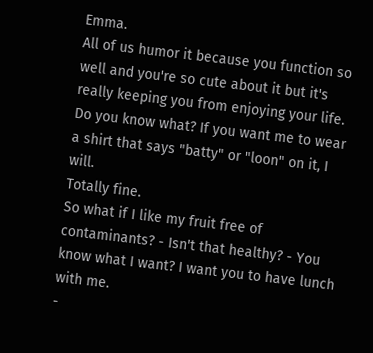Emma.
All of us humor it because you function so well and you're so cute about it but it's really keeping you from enjoying your life.
Do you know what? If you want me to wear a shirt that says "batty" or "loon" on it, I will.
Totally fine.
So what if I like my fruit free of contaminants? - Isn't that healthy? - You know what I want? I want you to have lunch with me.
-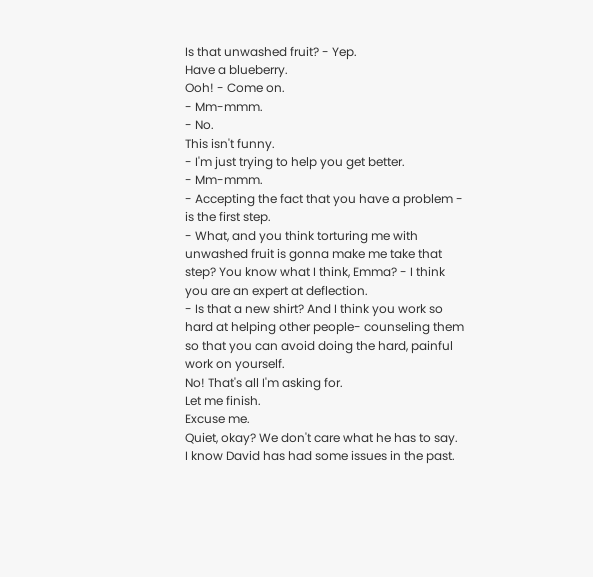Is that unwashed fruit? - Yep.
Have a blueberry.
Ooh! - Come on.
- Mm-mmm.
- No.
This isn't funny.
- I'm just trying to help you get better.
- Mm-mmm.
- Accepting the fact that you have a problem - is the first step.
- What, and you think torturing me with unwashed fruit is gonna make me take that step? You know what I think, Emma? - I think you are an expert at deflection.
- Is that a new shirt? And I think you work so hard at helping other people- counseling them so that you can avoid doing the hard, painful work on yourself.
No! That's all I'm asking for.
Let me finish.
Excuse me.
Quiet, okay? We don't care what he has to say.
I know David has had some issues in the past.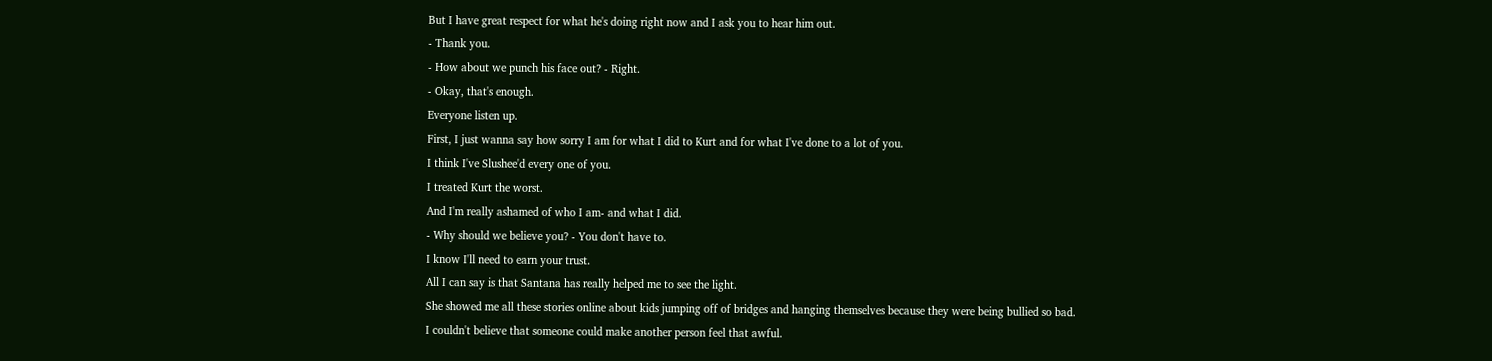But I have great respect for what he's doing right now and I ask you to hear him out.
- Thank you.
- How about we punch his face out? - Right.
- Okay, that's enough.
Everyone listen up.
First, I just wanna say how sorry I am for what I did to Kurt and for what I've done to a lot of you.
I think I've Slushee'd every one of you.
I treated Kurt the worst.
And I'm really ashamed of who I am- and what I did.
- Why should we believe you? - You don't have to.
I know I'll need to earn your trust.
All I can say is that Santana has really helped me to see the light.
She showed me all these stories online about kids jumping off of bridges and hanging themselves because they were being bullied so bad.
I couldn't believe that someone could make another person feel that awful.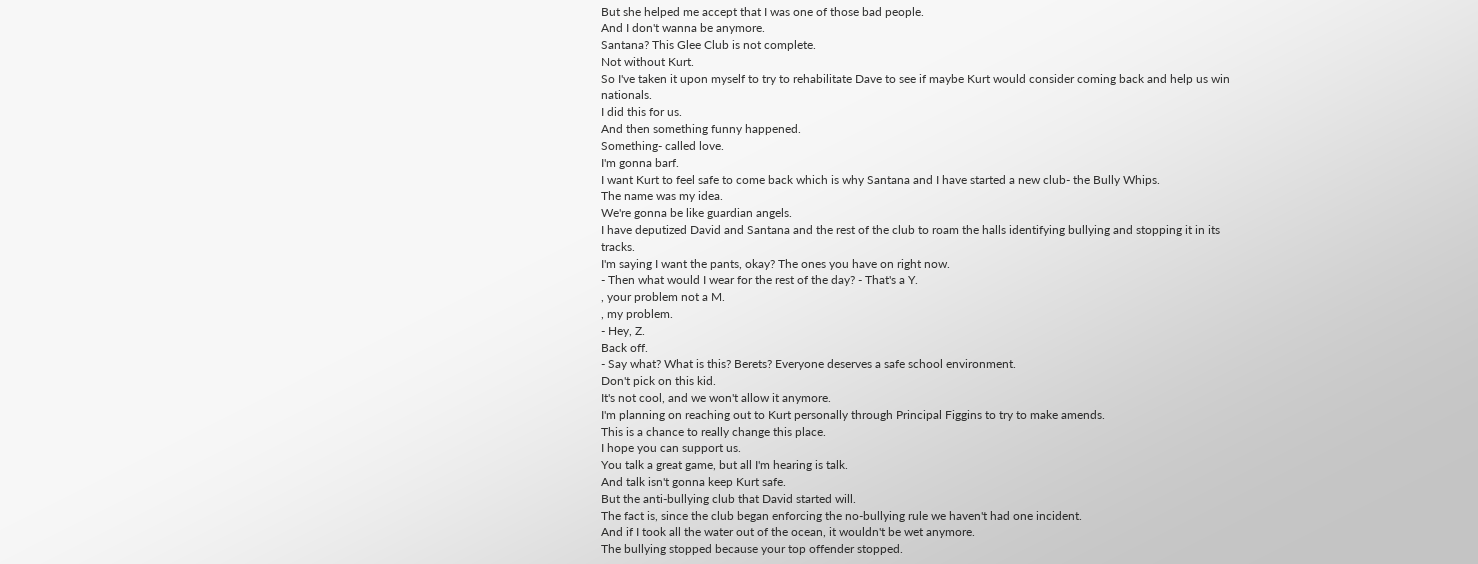But she helped me accept that I was one of those bad people.
And I don't wanna be anymore.
Santana? This Glee Club is not complete.
Not without Kurt.
So I've taken it upon myself to try to rehabilitate Dave to see if maybe Kurt would consider coming back and help us win nationals.
I did this for us.
And then something funny happened.
Something- called love.
I'm gonna barf.
I want Kurt to feel safe to come back which is why Santana and I have started a new club- the Bully Whips.
The name was my idea.
We're gonna be like guardian angels.
I have deputized David and Santana and the rest of the club to roam the halls identifying bullying and stopping it in its tracks.
I'm saying I want the pants, okay? The ones you have on right now.
- Then what would I wear for the rest of the day? - That's a Y.
, your problem not a M.
, my problem.
- Hey, Z.
Back off.
- Say what? What is this? Berets? Everyone deserves a safe school environment.
Don't pick on this kid.
It's not cool, and we won't allow it anymore.
I'm planning on reaching out to Kurt personally through Principal Figgins to try to make amends.
This is a chance to really change this place.
I hope you can support us.
You talk a great game, but all I'm hearing is talk.
And talk isn't gonna keep Kurt safe.
But the anti-bullying club that David started will.
The fact is, since the club began enforcing the no-bullying rule we haven't had one incident.
And if I took all the water out of the ocean, it wouldn't be wet anymore.
The bullying stopped because your top offender stopped.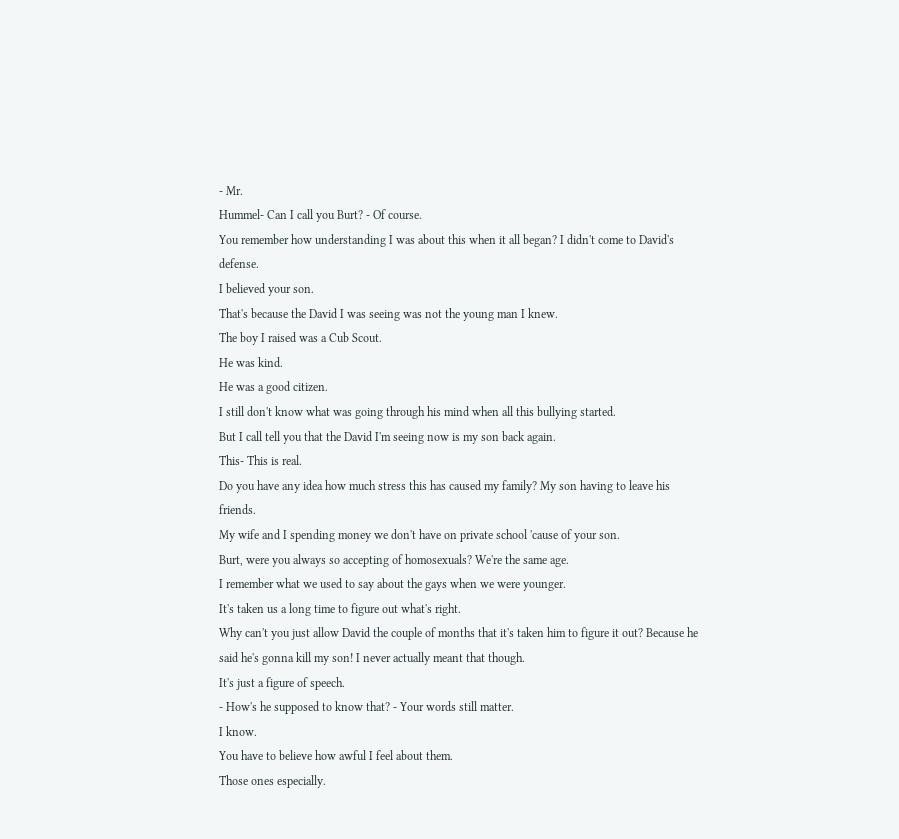- Mr.
Hummel- Can I call you Burt? - Of course.
You remember how understanding I was about this when it all began? I didn't come to David's defense.
I believed your son.
That's because the David I was seeing was not the young man I knew.
The boy I raised was a Cub Scout.
He was kind.
He was a good citizen.
I still don't know what was going through his mind when all this bullying started.
But I call tell you that the David I'm seeing now is my son back again.
This- This is real.
Do you have any idea how much stress this has caused my family? My son having to leave his friends.
My wife and I spending money we don't have on private school 'cause of your son.
Burt, were you always so accepting of homosexuals? We're the same age.
I remember what we used to say about the gays when we were younger.
It's taken us a long time to figure out what's right.
Why can't you just allow David the couple of months that it's taken him to figure it out? Because he said he's gonna kill my son! I never actually meant that though.
It's just a figure of speech.
- How's he supposed to know that? - Your words still matter.
I know.
You have to believe how awful I feel about them.
Those ones especially.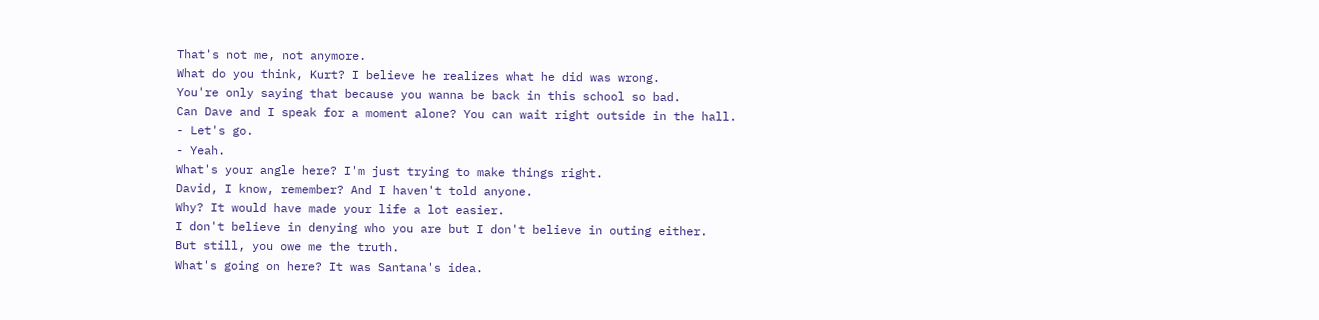That's not me, not anymore.
What do you think, Kurt? I believe he realizes what he did was wrong.
You're only saying that because you wanna be back in this school so bad.
Can Dave and I speak for a moment alone? You can wait right outside in the hall.
- Let's go.
- Yeah.
What's your angle here? I'm just trying to make things right.
David, I know, remember? And I haven't told anyone.
Why? It would have made your life a lot easier.
I don't believe in denying who you are but I don't believe in outing either.
But still, you owe me the truth.
What's going on here? It was Santana's idea.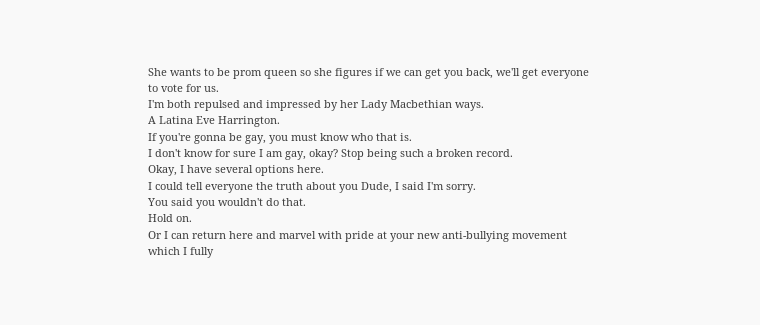She wants to be prom queen so she figures if we can get you back, we'll get everyone to vote for us.
I'm both repulsed and impressed by her Lady Macbethian ways.
A Latina Eve Harrington.
If you're gonna be gay, you must know who that is.
I don't know for sure I am gay, okay? Stop being such a broken record.
Okay, I have several options here.
I could tell everyone the truth about you Dude, I said I'm sorry.
You said you wouldn't do that.
Hold on.
Or I can return here and marvel with pride at your new anti-bullying movement which I fully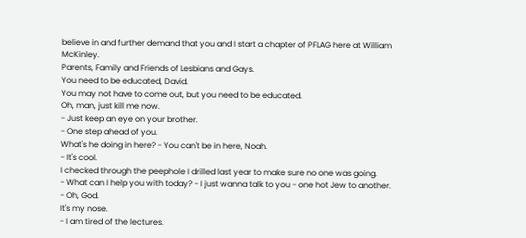believe in and further demand that you and I start a chapter of PFLAG here at William McKinley.
Parents, Family and Friends of Lesbians and Gays.
You need to be educated, David.
You may not have to come out, but you need to be educated.
Oh, man, just kill me now.
- Just keep an eye on your brother.
- One step ahead of you.
What's he doing in here? - You can't be in here, Noah.
- It's cool.
I checked through the peephole I drilled last year to make sure no one was going.
- What can I help you with today? - I just wanna talk to you - one hot Jew to another.
- Oh, God.
It's my nose.
- I am tired of the lectures.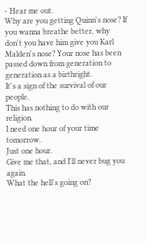- Hear me out.
Why are you getting Quinn's nose? If you wanna breathe better, why don't you have him give you Karl Malden's nose? Your nose has been passed down from generation to generation as a birthright.
It's a sign of the survival of our people.
This has nothing to do with our religion.
I need one hour of your time tomorrow.
Just one hour.
Give me that, and I'll never bug you again.
What the hell's going on?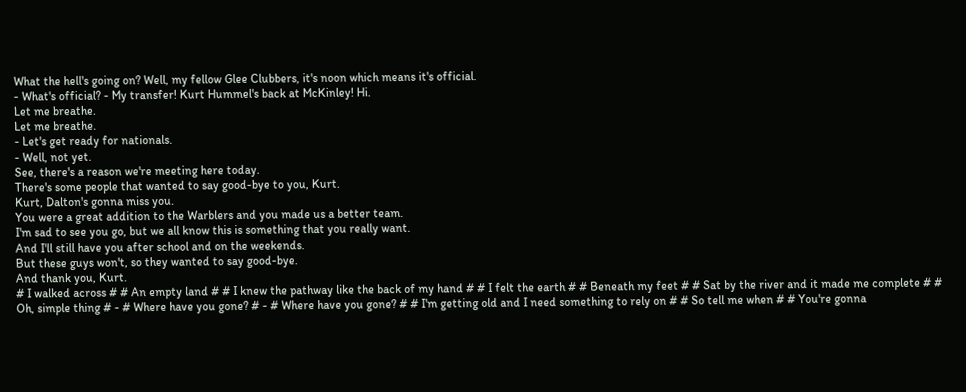What the hell's going on? Well, my fellow Glee Clubbers, it's noon which means it's official.
- What's official? - My transfer! Kurt Hummel's back at McKinley! Hi.
Let me breathe.
Let me breathe.
- Let's get ready for nationals.
- Well, not yet.
See, there's a reason we're meeting here today.
There's some people that wanted to say good-bye to you, Kurt.
Kurt, Dalton's gonna miss you.
You were a great addition to the Warblers and you made us a better team.
I'm sad to see you go, but we all know this is something that you really want.
And I'll still have you after school and on the weekends.
But these guys won't, so they wanted to say good-bye.
And thank you, Kurt.
# I walked across # # An empty land # # I knew the pathway like the back of my hand # # I felt the earth # # Beneath my feet # # Sat by the river and it made me complete # # Oh, simple thing # - # Where have you gone? # - # Where have you gone? # # I'm getting old and I need something to rely on # # So tell me when # # You're gonna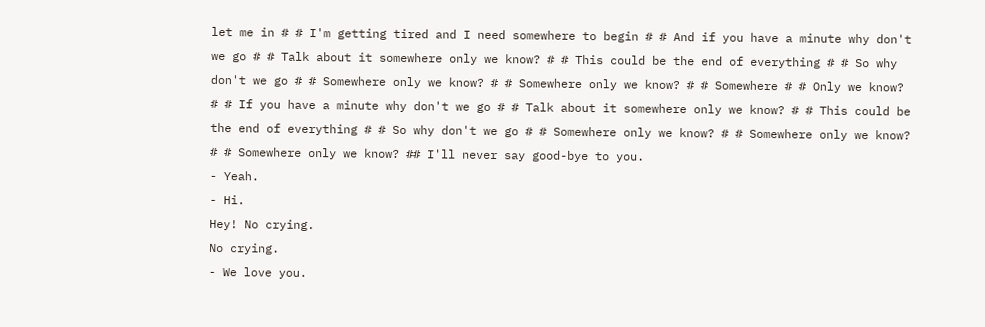let me in # # I'm getting tired and I need somewhere to begin # # And if you have a minute why don't we go # # Talk about it somewhere only we know? # # This could be the end of everything # # So why don't we go # # Somewhere only we know? # # Somewhere only we know? # # Somewhere # # Only we know? # # If you have a minute why don't we go # # Talk about it somewhere only we know? # # This could be the end of everything # # So why don't we go # # Somewhere only we know? # # Somewhere only we know? # # Somewhere only we know? ## I'll never say good-bye to you.
- Yeah.
- Hi.
Hey! No crying.
No crying.
- We love you.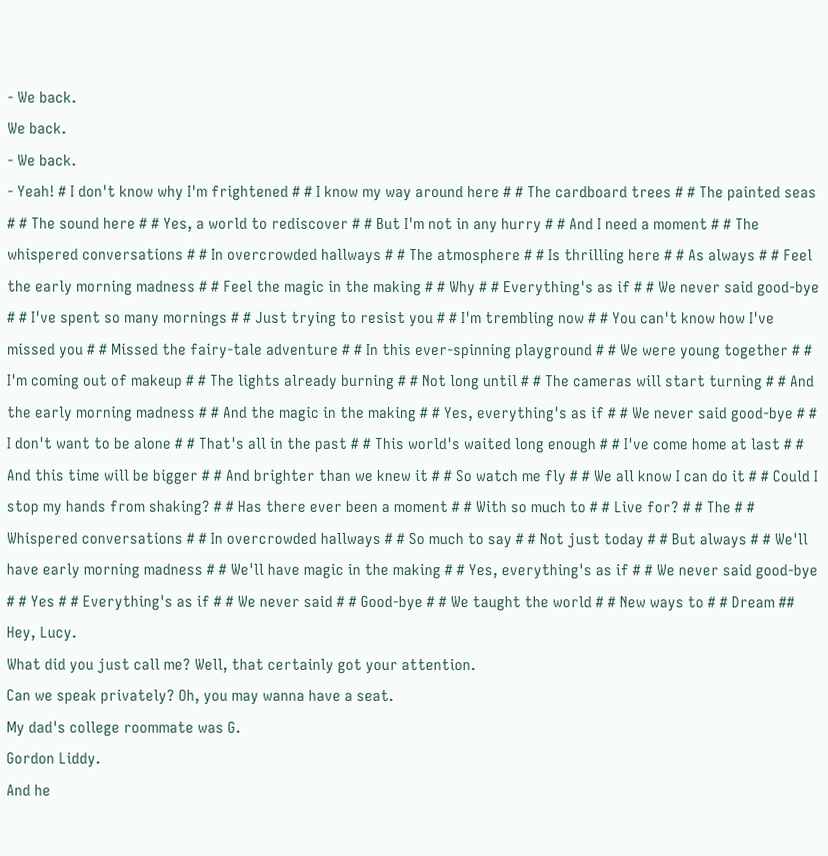- We back.
We back.
- We back.
- Yeah! # I don't know why I'm frightened # # I know my way around here # # The cardboard trees # # The painted seas # # The sound here # # Yes, a world to rediscover # # But I'm not in any hurry # # And I need a moment # # The whispered conversations # # In overcrowded hallways # # The atmosphere # # Is thrilling here # # As always # # Feel the early morning madness # # Feel the magic in the making # # Why # # Everything's as if # # We never said good-bye # # I've spent so many mornings # # Just trying to resist you # # I'm trembling now # # You can't know how I've missed you # # Missed the fairy-tale adventure # # In this ever-spinning playground # # We were young together # # I'm coming out of makeup # # The lights already burning # # Not long until # # The cameras will start turning # # And the early morning madness # # And the magic in the making # # Yes, everything's as if # # We never said good-bye # # I don't want to be alone # # That's all in the past # # This world's waited long enough # # I've come home at last # # And this time will be bigger # # And brighter than we knew it # # So watch me fly # # We all know I can do it # # Could I stop my hands from shaking? # # Has there ever been a moment # # With so much to # # Live for? # # The # # Whispered conversations # # In overcrowded hallways # # So much to say # # Not just today # # But always # # We'll have early morning madness # # We'll have magic in the making # # Yes, everything's as if # # We never said good-bye # # Yes # # Everything's as if # # We never said # # Good-bye # # We taught the world # # New ways to # # Dream ## Hey, Lucy.
What did you just call me? Well, that certainly got your attention.
Can we speak privately? Oh, you may wanna have a seat.
My dad's college roommate was G.
Gordon Liddy.
And he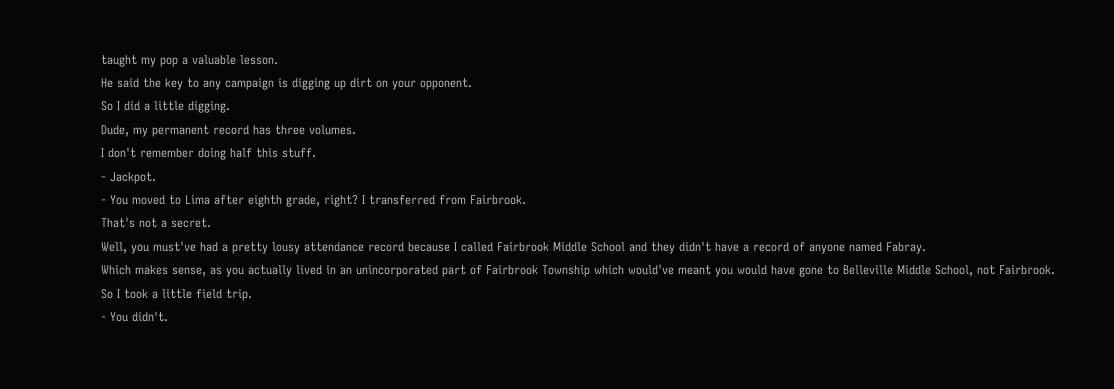taught my pop a valuable lesson.
He said the key to any campaign is digging up dirt on your opponent.
So I did a little digging.
Dude, my permanent record has three volumes.
I don't remember doing half this stuff.
- Jackpot.
- You moved to Lima after eighth grade, right? I transferred from Fairbrook.
That's not a secret.
Well, you must've had a pretty lousy attendance record because I called Fairbrook Middle School and they didn't have a record of anyone named Fabray.
Which makes sense, as you actually lived in an unincorporated part of Fairbrook Township which would've meant you would have gone to Belleville Middle School, not Fairbrook.
So I took a little field trip.
- You didn't.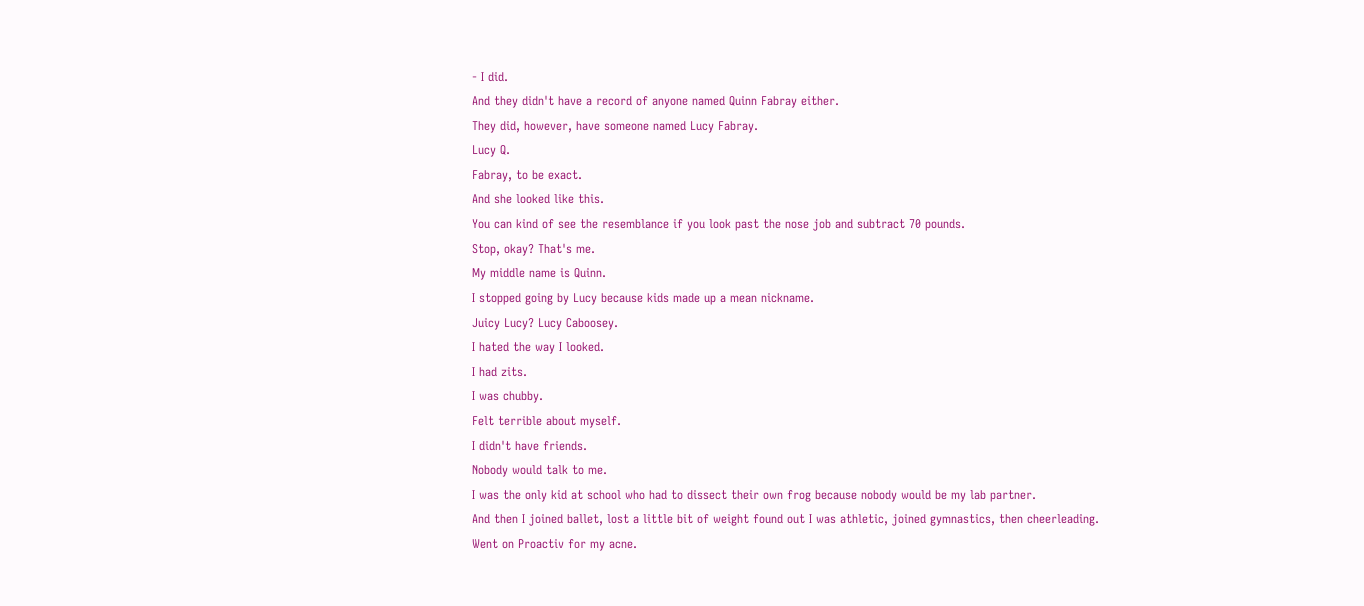- I did.
And they didn't have a record of anyone named Quinn Fabray either.
They did, however, have someone named Lucy Fabray.
Lucy Q.
Fabray, to be exact.
And she looked like this.
You can kind of see the resemblance if you look past the nose job and subtract 70 pounds.
Stop, okay? That's me.
My middle name is Quinn.
I stopped going by Lucy because kids made up a mean nickname.
Juicy Lucy? Lucy Caboosey.
I hated the way I looked.
I had zits.
I was chubby.
Felt terrible about myself.
I didn't have friends.
Nobody would talk to me.
I was the only kid at school who had to dissect their own frog because nobody would be my lab partner.
And then I joined ballet, lost a little bit of weight found out I was athletic, joined gymnastics, then cheerleading.
Went on Proactiv for my acne.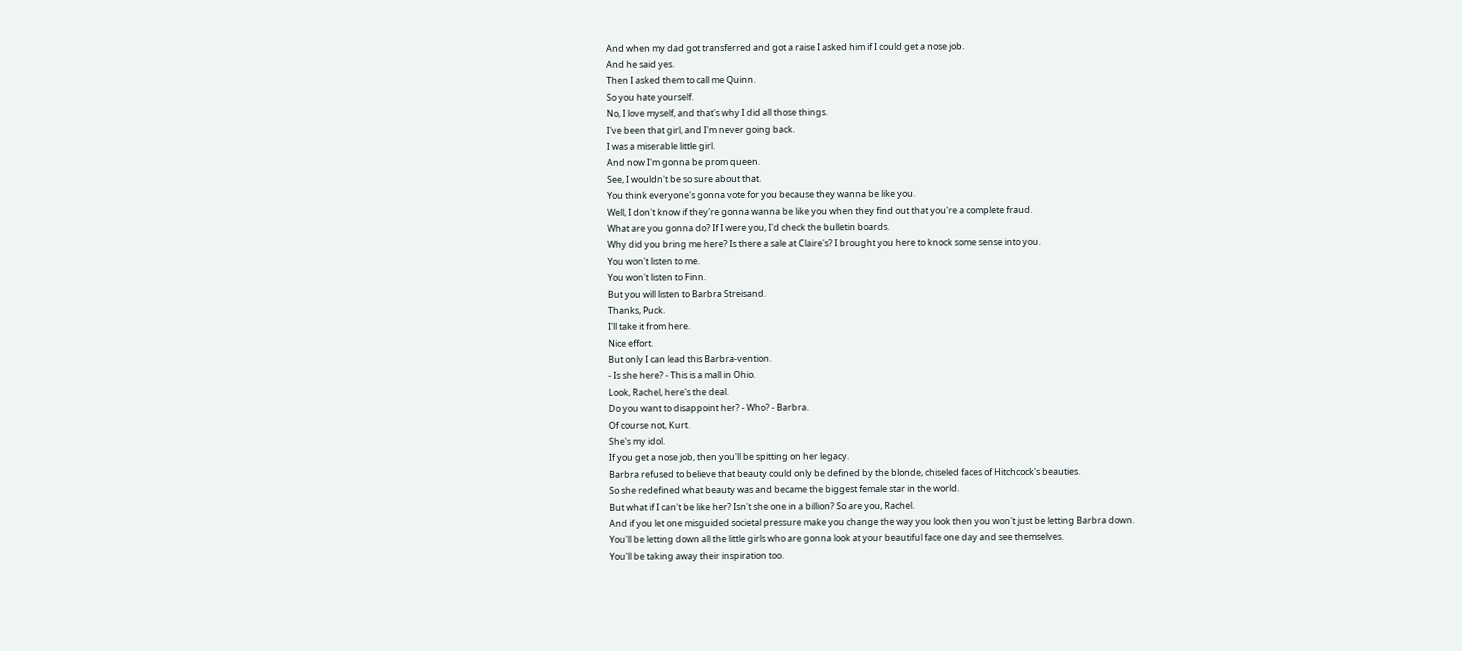And when my dad got transferred and got a raise I asked him if I could get a nose job.
And he said yes.
Then I asked them to call me Quinn.
So you hate yourself.
No, I love myself, and that's why I did all those things.
I've been that girl, and I'm never going back.
I was a miserable little girl.
And now I'm gonna be prom queen.
See, I wouldn't be so sure about that.
You think everyone's gonna vote for you because they wanna be like you.
Well, I don't know if they're gonna wanna be like you when they find out that you're a complete fraud.
What are you gonna do? If I were you, I'd check the bulletin boards.
Why did you bring me here? Is there a sale at Claire's? I brought you here to knock some sense into you.
You won't listen to me.
You won't listen to Finn.
But you will listen to Barbra Streisand.
Thanks, Puck.
I'll take it from here.
Nice effort.
But only I can lead this Barbra-vention.
- Is she here? - This is a mall in Ohio.
Look, Rachel, here's the deal.
Do you want to disappoint her? - Who? - Barbra.
Of course not, Kurt.
She's my idol.
If you get a nose job, then you'll be spitting on her legacy.
Barbra refused to believe that beauty could only be defined by the blonde, chiseled faces of Hitchcock's beauties.
So she redefined what beauty was and became the biggest female star in the world.
But what if I can't be like her? Isn't she one in a billion? So are you, Rachel.
And if you let one misguided societal pressure make you change the way you look then you won't just be letting Barbra down.
You'll be letting down all the little girls who are gonna look at your beautiful face one day and see themselves.
You'll be taking away their inspiration too.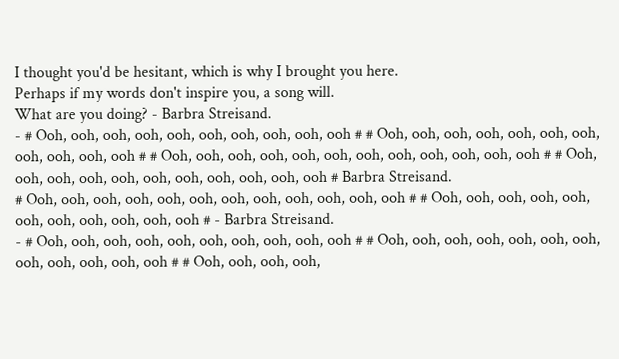I thought you'd be hesitant, which is why I brought you here.
Perhaps if my words don't inspire you, a song will.
What are you doing? - Barbra Streisand.
- # Ooh, ooh, ooh, ooh, ooh, ooh, ooh, ooh, ooh, ooh # # Ooh, ooh, ooh, ooh, ooh, ooh, ooh, ooh, ooh, ooh, ooh # # Ooh, ooh, ooh, ooh, ooh, ooh, ooh, ooh, ooh, ooh, ooh, ooh # # Ooh, ooh, ooh, ooh, ooh, ooh, ooh, ooh, ooh, ooh, ooh # Barbra Streisand.
# Ooh, ooh, ooh, ooh, ooh, ooh, ooh, ooh, ooh, ooh, ooh, ooh # # Ooh, ooh, ooh, ooh, ooh, ooh, ooh, ooh, ooh, ooh, ooh # - Barbra Streisand.
- # Ooh, ooh, ooh, ooh, ooh, ooh, ooh, ooh, ooh, ooh # # Ooh, ooh, ooh, ooh, ooh, ooh, ooh, ooh, ooh, ooh, ooh, ooh # # Ooh, ooh, ooh, ooh,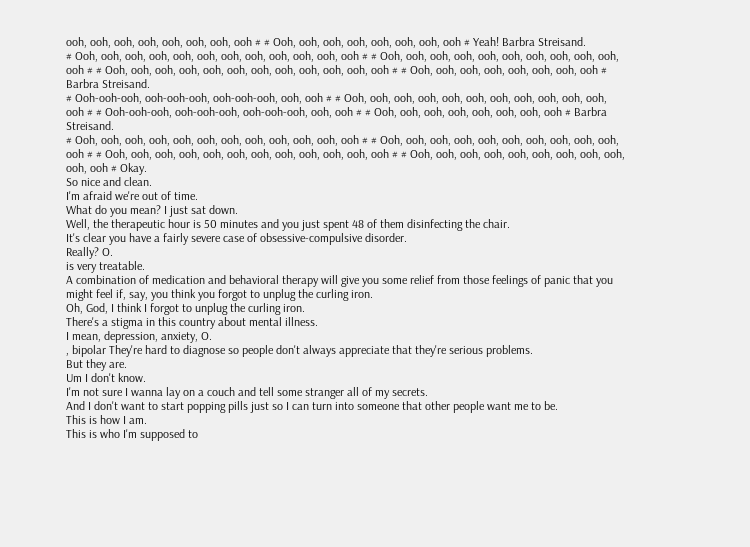ooh, ooh, ooh, ooh, ooh, ooh, ooh, ooh # # Ooh, ooh, ooh, ooh, ooh, ooh, ooh, ooh # Yeah! Barbra Streisand.
# Ooh, ooh, ooh, ooh, ooh, ooh, ooh, ooh, ooh, ooh, ooh, ooh # # Ooh, ooh, ooh, ooh, ooh, ooh, ooh, ooh, ooh, ooh, ooh # # Ooh, ooh, ooh, ooh, ooh, ooh, ooh, ooh, ooh, ooh, ooh, ooh # # Ooh, ooh, ooh, ooh, ooh, ooh, ooh, ooh # Barbra Streisand.
# Ooh-ooh-ooh, ooh-ooh-ooh, ooh-ooh-ooh, ooh, ooh # # Ooh, ooh, ooh, ooh, ooh, ooh, ooh, ooh, ooh, ooh, ooh, ooh # # Ooh-ooh-ooh, ooh-ooh-ooh, ooh-ooh-ooh, ooh, ooh # # Ooh, ooh, ooh, ooh, ooh, ooh, ooh, ooh # Barbra Streisand.
# Ooh, ooh, ooh, ooh, ooh, ooh, ooh, ooh, ooh, ooh, ooh, ooh # # Ooh, ooh, ooh, ooh, ooh, ooh, ooh, ooh, ooh, ooh, ooh # # Ooh, ooh, ooh, ooh, ooh, ooh, ooh, ooh, ooh, ooh, ooh, ooh # # Ooh, ooh, ooh, ooh, ooh, ooh, ooh, ooh, ooh, ooh, ooh # Okay.
So nice and clean.
I'm afraid we're out of time.
What do you mean? I just sat down.
Well, the therapeutic hour is 50 minutes and you just spent 48 of them disinfecting the chair.
It's clear you have a fairly severe case of obsessive-compulsive disorder.
Really? O.
is very treatable.
A combination of medication and behavioral therapy will give you some relief from those feelings of panic that you might feel if, say, you think you forgot to unplug the curling iron.
Oh, God, I think I forgot to unplug the curling iron.
There's a stigma in this country about mental illness.
I mean, depression, anxiety, O.
, bipolar They're hard to diagnose so people don't always appreciate that they're serious problems.
But they are.
Um I don't know.
I'm not sure I wanna lay on a couch and tell some stranger all of my secrets.
And I don't want to start popping pills just so I can turn into someone that other people want me to be.
This is how I am.
This is who I'm supposed to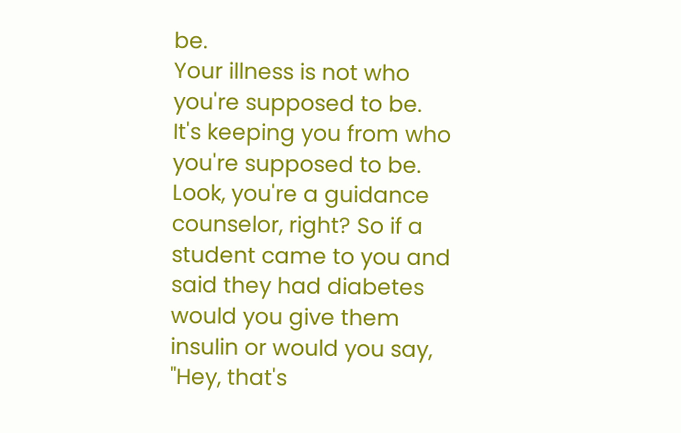be.
Your illness is not who you're supposed to be.
It's keeping you from who you're supposed to be.
Look, you're a guidance counselor, right? So if a student came to you and said they had diabetes would you give them insulin or would you say, "Hey, that's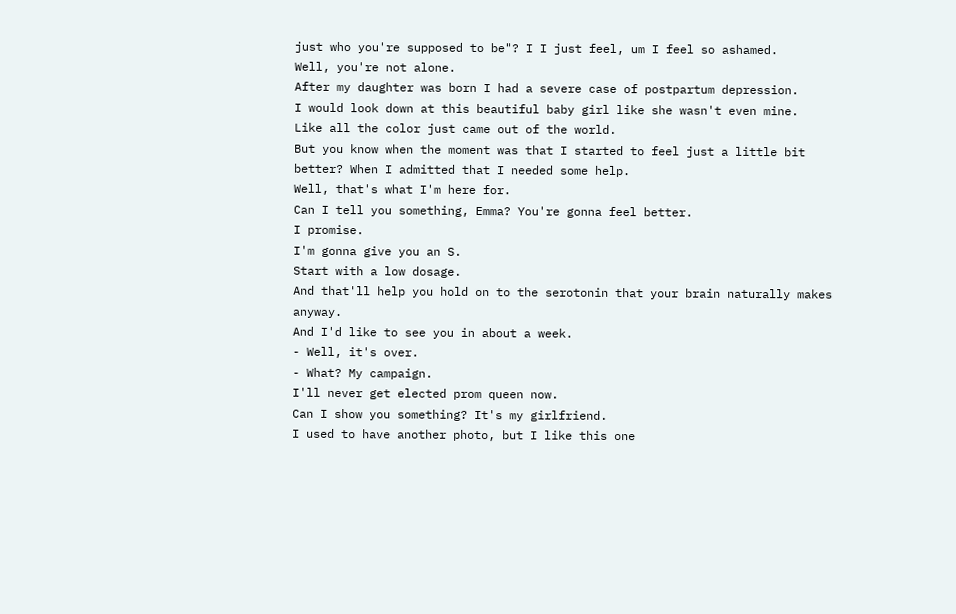just who you're supposed to be"? I I just feel, um I feel so ashamed.
Well, you're not alone.
After my daughter was born I had a severe case of postpartum depression.
I would look down at this beautiful baby girl like she wasn't even mine.
Like all the color just came out of the world.
But you know when the moment was that I started to feel just a little bit better? When I admitted that I needed some help.
Well, that's what I'm here for.
Can I tell you something, Emma? You're gonna feel better.
I promise.
I'm gonna give you an S.
Start with a low dosage.
And that'll help you hold on to the serotonin that your brain naturally makes anyway.
And I'd like to see you in about a week.
- Well, it's over.
- What? My campaign.
I'll never get elected prom queen now.
Can I show you something? It's my girlfriend.
I used to have another photo, but I like this one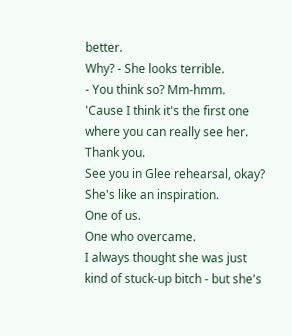better.
Why? - She looks terrible.
- You think so? Mm-hmm.
'Cause I think it's the first one where you can really see her.
Thank you.
See you in Glee rehearsal, okay? She's like an inspiration.
One of us.
One who overcame.
I always thought she was just kind of stuck-up bitch - but she's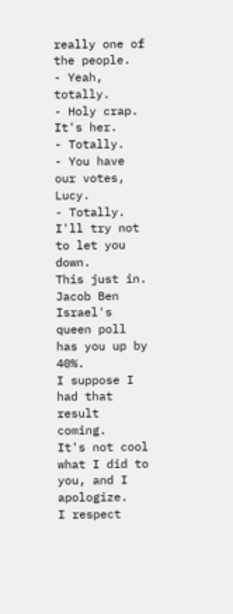really one of the people.
- Yeah, totally.
- Holy crap.
It's her.
- Totally.
- You have our votes, Lucy.
- Totally.
I'll try not to let you down.
This just in.
Jacob Ben Israel's queen poll has you up by 40%.
I suppose I had that result coming.
It's not cool what I did to you, and I apologize.
I respect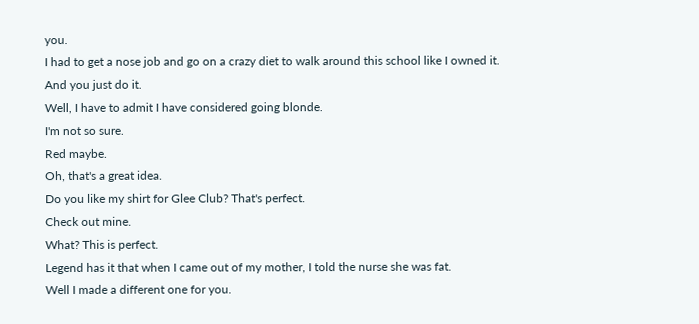you.
I had to get a nose job and go on a crazy diet to walk around this school like I owned it.
And you just do it.
Well, I have to admit I have considered going blonde.
I'm not so sure.
Red maybe.
Oh, that's a great idea.
Do you like my shirt for Glee Club? That's perfect.
Check out mine.
What? This is perfect.
Legend has it that when I came out of my mother, I told the nurse she was fat.
Well I made a different one for you.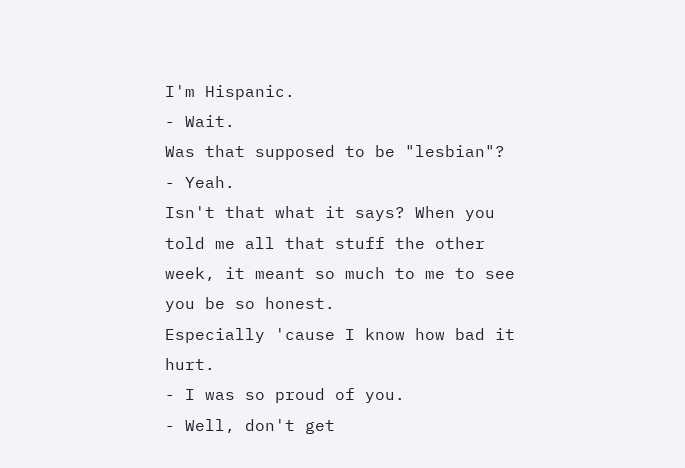I'm Hispanic.
- Wait.
Was that supposed to be "lesbian"? - Yeah.
Isn't that what it says? When you told me all that stuff the other week, it meant so much to me to see you be so honest.
Especially 'cause I know how bad it hurt.
- I was so proud of you.
- Well, don't get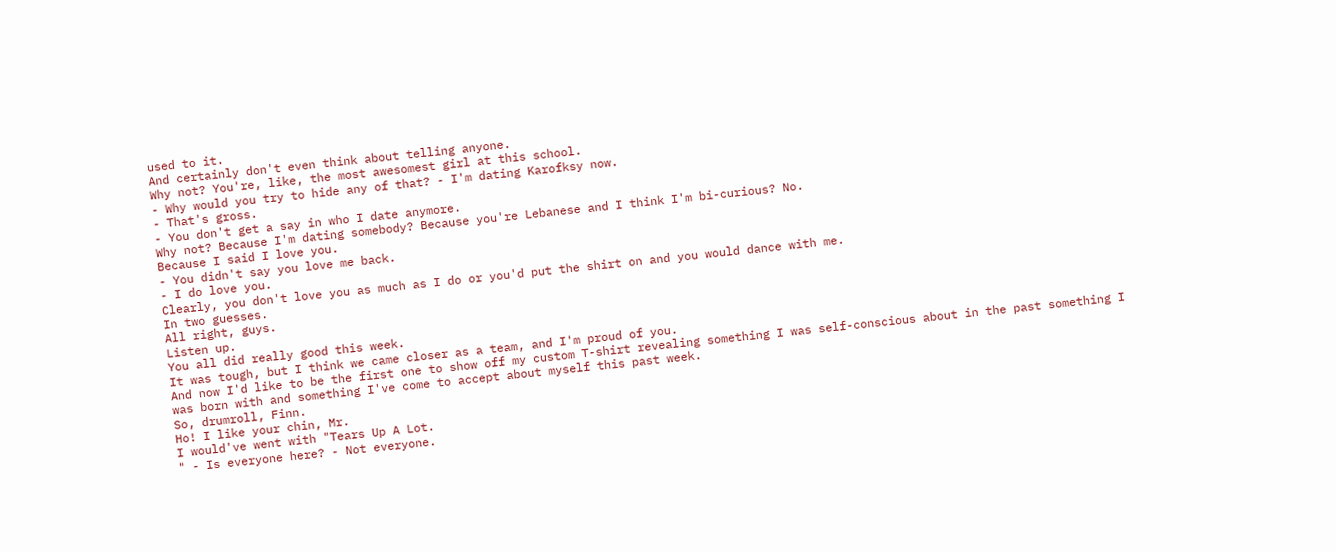used to it.
And certainly don't even think about telling anyone.
Why not? You're, like, the most awesomest girl at this school.
- Why would you try to hide any of that? - I'm dating Karofksy now.
- That's gross.
- You don't get a say in who I date anymore.
Why not? Because I'm dating somebody? Because you're Lebanese and I think I'm bi-curious? No.
Because I said I love you.
- You didn't say you love me back.
- I do love you.
Clearly, you don't love you as much as I do or you'd put the shirt on and you would dance with me.
In two guesses.
All right, guys.
Listen up.
You all did really good this week.
It was tough, but I think we came closer as a team, and I'm proud of you.
And now I'd like to be the first one to show off my custom T-shirt revealing something I was self-conscious about in the past something I was born with and something I've come to accept about myself this past week.
So, drumroll, Finn.
Ho! I like your chin, Mr.
I would've went with "Tears Up A Lot.
" - Is everyone here? - Not everyone.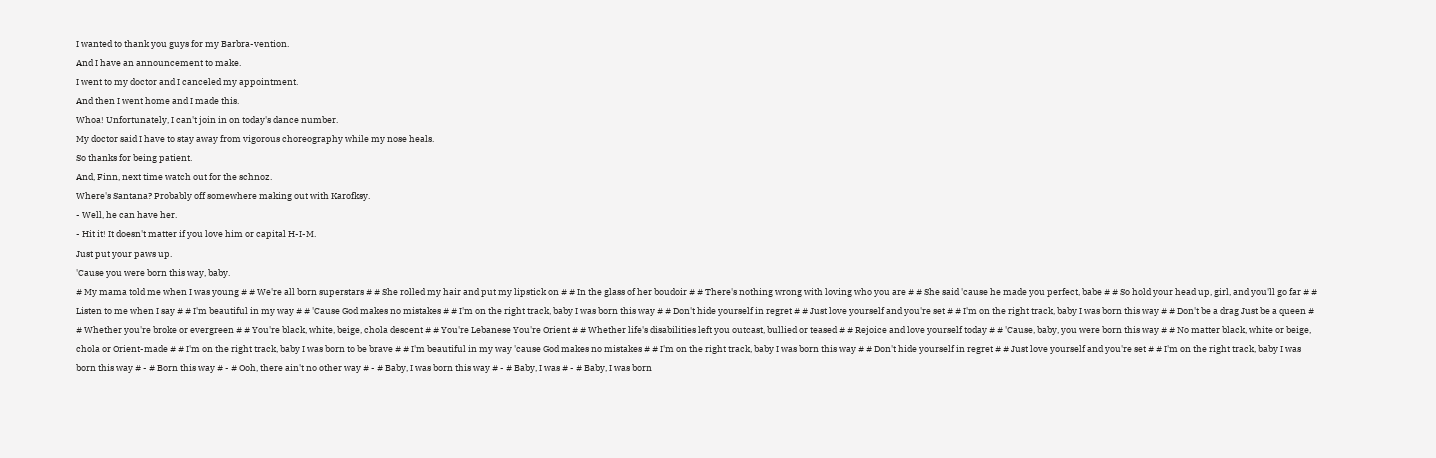I wanted to thank you guys for my Barbra-vention.
And I have an announcement to make.
I went to my doctor and I canceled my appointment.
And then I went home and I made this.
Whoa! Unfortunately, I can't join in on today's dance number.
My doctor said I have to stay away from vigorous choreography while my nose heals.
So thanks for being patient.
And, Finn, next time watch out for the schnoz.
Where's Santana? Probably off somewhere making out with Karofksy.
- Well, he can have her.
- Hit it! It doesn't matter if you love him or capital H-I-M.
Just put your paws up.
'Cause you were born this way, baby.
# My mama told me when I was young # # We're all born superstars # # She rolled my hair and put my lipstick on # # In the glass of her boudoir # # There's nothing wrong with loving who you are # # She said 'cause he made you perfect, babe # # So hold your head up, girl, and you'll go far # # Listen to me when I say # # I'm beautiful in my way # # 'Cause God makes no mistakes # # I'm on the right track, baby I was born this way # # Don't hide yourself in regret # # Just love yourself and you're set # # I'm on the right track, baby I was born this way # # Don't be a drag Just be a queen # # Whether you're broke or evergreen # # You're black, white, beige, chola descent # # You're Lebanese You're Orient # # Whether life's disabilities left you outcast, bullied or teased # # Rejoice and love yourself today # # 'Cause, baby, you were born this way # # No matter black, white or beige, chola or Orient-made # # I'm on the right track, baby I was born to be brave # # I'm beautiful in my way 'cause God makes no mistakes # # I'm on the right track, baby I was born this way # # Don't hide yourself in regret # # Just love yourself and you're set # # I'm on the right track, baby I was born this way # - # Born this way # - # Ooh, there ain't no other way # - # Baby, I was born this way # - # Baby, I was # - # Baby, I was born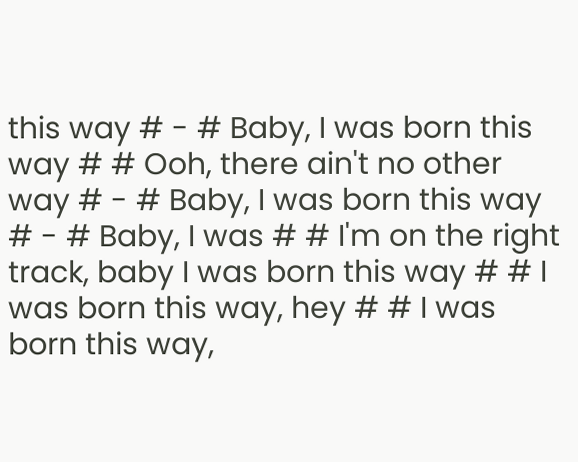this way # - # Baby, I was born this way # # Ooh, there ain't no other way # - # Baby, I was born this way # - # Baby, I was # # I'm on the right track, baby I was born this way # # I was born this way, hey # # I was born this way,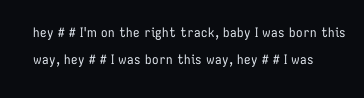hey # # I'm on the right track, baby I was born this way, hey # # I was born this way, hey # # I was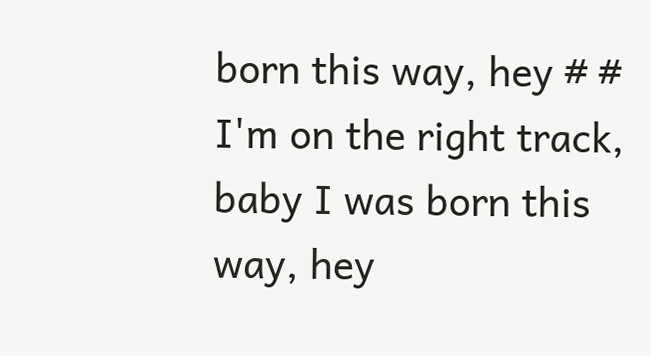born this way, hey # # I'm on the right track, baby I was born this way, hey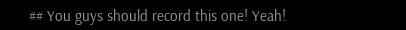## You guys should record this one! Yeah!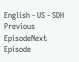English - US - SDH
Previous EpisodeNext Episode